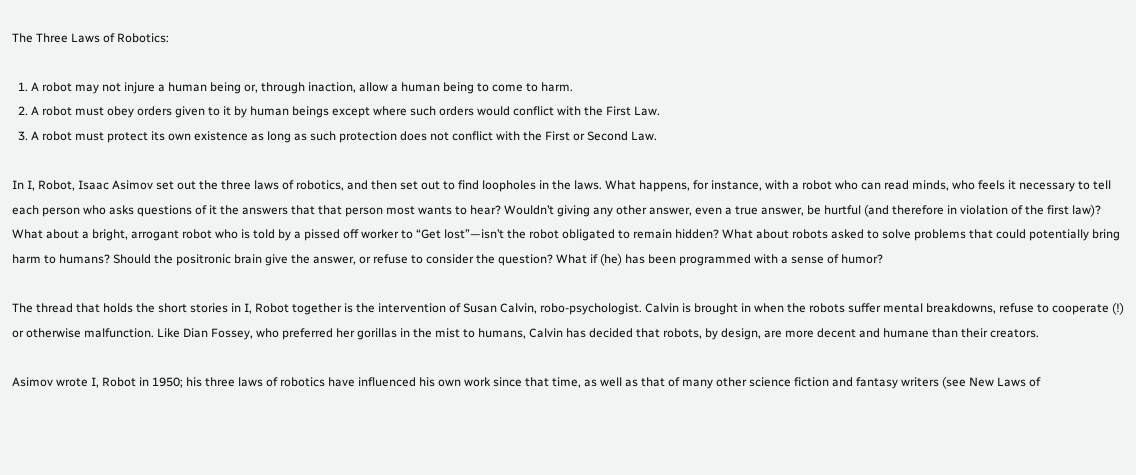The Three Laws of Robotics:

  1. A robot may not injure a human being or, through inaction, allow a human being to come to harm.
  2. A robot must obey orders given to it by human beings except where such orders would conflict with the First Law.
  3. A robot must protect its own existence as long as such protection does not conflict with the First or Second Law.

In I, Robot, Isaac Asimov set out the three laws of robotics, and then set out to find loopholes in the laws. What happens, for instance, with a robot who can read minds, who feels it necessary to tell each person who asks questions of it the answers that that person most wants to hear? Wouldn’t giving any other answer, even a true answer, be hurtful (and therefore in violation of the first law)? What about a bright, arrogant robot who is told by a pissed off worker to “Get lost”—isn’t the robot obligated to remain hidden? What about robots asked to solve problems that could potentially bring harm to humans? Should the positronic brain give the answer, or refuse to consider the question? What if (he) has been programmed with a sense of humor?

The thread that holds the short stories in I, Robot together is the intervention of Susan Calvin, robo-psychologist. Calvin is brought in when the robots suffer mental breakdowns, refuse to cooperate (!) or otherwise malfunction. Like Dian Fossey, who preferred her gorillas in the mist to humans, Calvin has decided that robots, by design, are more decent and humane than their creators.

Asimov wrote I, Robot in 1950; his three laws of robotics have influenced his own work since that time, as well as that of many other science fiction and fantasy writers (see New Laws of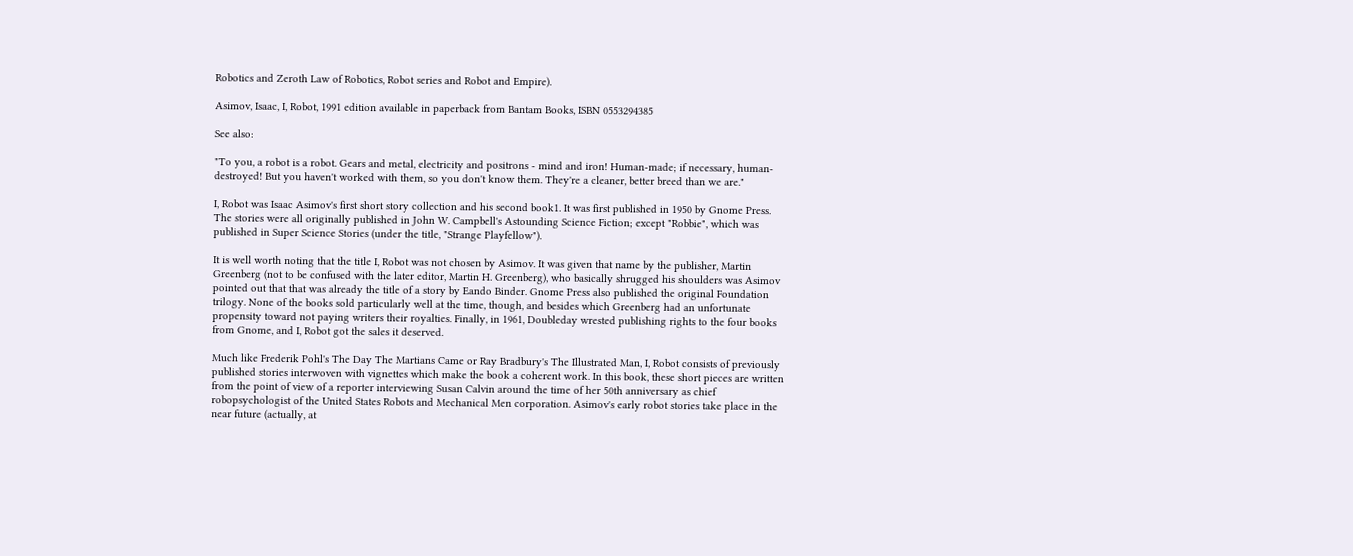Robotics and Zeroth Law of Robotics, Robot series and Robot and Empire).

Asimov, Isaac, I, Robot, 1991 edition available in paperback from Bantam Books, ISBN 0553294385

See also:

"To you, a robot is a robot. Gears and metal, electricity and positrons - mind and iron! Human-made; if necessary, human-destroyed! But you haven't worked with them, so you don't know them. They're a cleaner, better breed than we are."

I, Robot was Isaac Asimov's first short story collection and his second book1. It was first published in 1950 by Gnome Press. The stories were all originally published in John W. Campbell's Astounding Science Fiction; except "Robbie", which was published in Super Science Stories (under the title, "Strange Playfellow").

It is well worth noting that the title I, Robot was not chosen by Asimov. It was given that name by the publisher, Martin Greenberg (not to be confused with the later editor, Martin H. Greenberg), who basically shrugged his shoulders was Asimov pointed out that that was already the title of a story by Eando Binder. Gnome Press also published the original Foundation trilogy. None of the books sold particularly well at the time, though, and besides which Greenberg had an unfortunate propensity toward not paying writers their royalties. Finally, in 1961, Doubleday wrested publishing rights to the four books from Gnome, and I, Robot got the sales it deserved.

Much like Frederik Pohl's The Day The Martians Came or Ray Bradbury's The Illustrated Man, I, Robot consists of previously published stories interwoven with vignettes which make the book a coherent work. In this book, these short pieces are written from the point of view of a reporter interviewing Susan Calvin around the time of her 50th anniversary as chief robopsychologist of the United States Robots and Mechanical Men corporation. Asimov's early robot stories take place in the near future (actually, at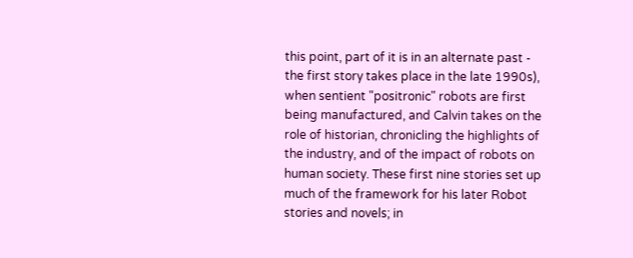this point, part of it is in an alternate past - the first story takes place in the late 1990s), when sentient "positronic" robots are first being manufactured, and Calvin takes on the role of historian, chronicling the highlights of the industry, and of the impact of robots on human society. These first nine stories set up much of the framework for his later Robot stories and novels; in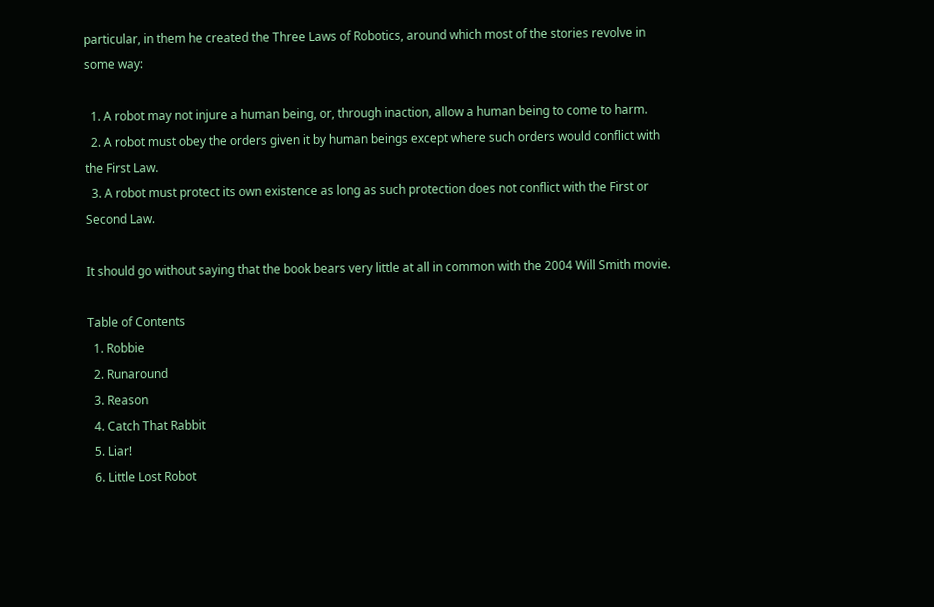particular, in them he created the Three Laws of Robotics, around which most of the stories revolve in some way:

  1. A robot may not injure a human being, or, through inaction, allow a human being to come to harm.
  2. A robot must obey the orders given it by human beings except where such orders would conflict with the First Law.
  3. A robot must protect its own existence as long as such protection does not conflict with the First or Second Law.

It should go without saying that the book bears very little at all in common with the 2004 Will Smith movie.

Table of Contents
  1. Robbie
  2. Runaround
  3. Reason
  4. Catch That Rabbit
  5. Liar!
  6. Little Lost Robot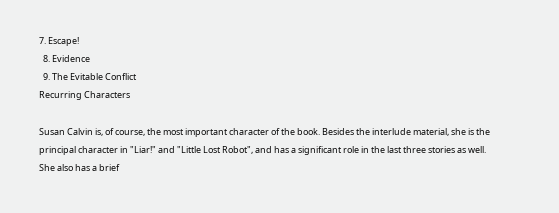7. Escape!
  8. Evidence
  9. The Evitable Conflict
Recurring Characters

Susan Calvin is, of course, the most important character of the book. Besides the interlude material, she is the principal character in "Liar!" and "Little Lost Robot", and has a significant role in the last three stories as well. She also has a brief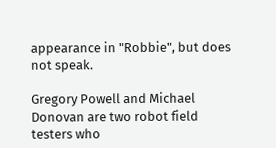appearance in "Robbie", but does not speak.

Gregory Powell and Michael Donovan are two robot field testers who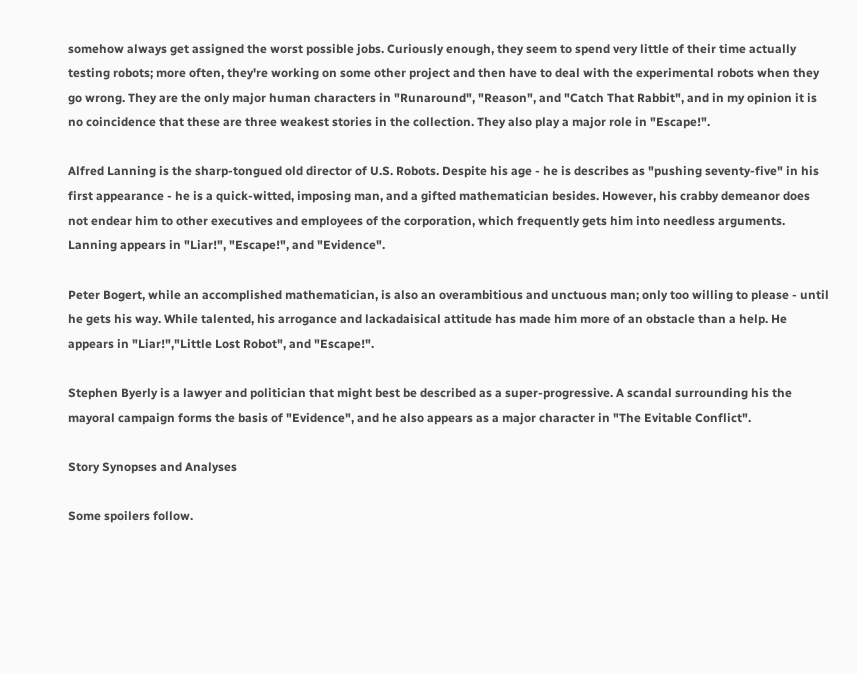somehow always get assigned the worst possible jobs. Curiously enough, they seem to spend very little of their time actually testing robots; more often, they're working on some other project and then have to deal with the experimental robots when they go wrong. They are the only major human characters in "Runaround", "Reason", and "Catch That Rabbit", and in my opinion it is no coincidence that these are three weakest stories in the collection. They also play a major role in "Escape!".

Alfred Lanning is the sharp-tongued old director of U.S. Robots. Despite his age - he is describes as "pushing seventy-five" in his first appearance - he is a quick-witted, imposing man, and a gifted mathematician besides. However, his crabby demeanor does not endear him to other executives and employees of the corporation, which frequently gets him into needless arguments. Lanning appears in "Liar!", "Escape!", and "Evidence".

Peter Bogert, while an accomplished mathematician, is also an overambitious and unctuous man; only too willing to please - until he gets his way. While talented, his arrogance and lackadaisical attitude has made him more of an obstacle than a help. He appears in "Liar!","Little Lost Robot", and "Escape!".

Stephen Byerly is a lawyer and politician that might best be described as a super-progressive. A scandal surrounding his the mayoral campaign forms the basis of "Evidence", and he also appears as a major character in "The Evitable Conflict".

Story Synopses and Analyses

Some spoilers follow.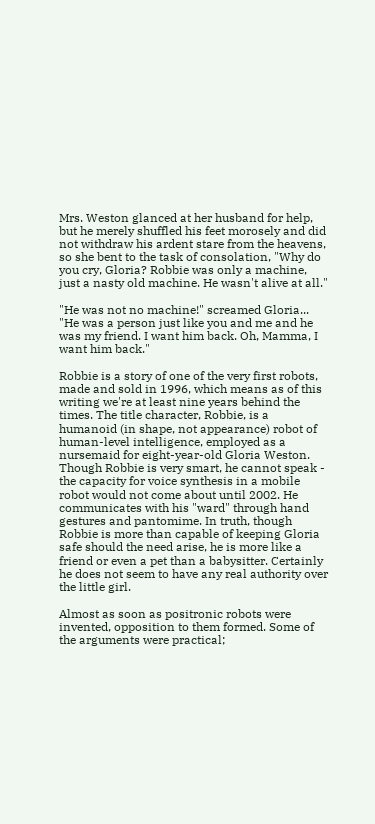Mrs. Weston glanced at her husband for help, but he merely shuffled his feet morosely and did not withdraw his ardent stare from the heavens, so she bent to the task of consolation, "Why do you cry, Gloria? Robbie was only a machine, just a nasty old machine. He wasn't alive at all."

"He was not no machine!" screamed Gloria... "He was a person just like you and me and he was my friend. I want him back. Oh, Mamma, I want him back."

Robbie is a story of one of the very first robots, made and sold in 1996, which means as of this writing we're at least nine years behind the times. The title character, Robbie, is a humanoid (in shape, not appearance) robot of human-level intelligence, employed as a nursemaid for eight-year-old Gloria Weston. Though Robbie is very smart, he cannot speak - the capacity for voice synthesis in a mobile robot would not come about until 2002. He communicates with his "ward" through hand gestures and pantomime. In truth, though Robbie is more than capable of keeping Gloria safe should the need arise, he is more like a friend or even a pet than a babysitter. Certainly he does not seem to have any real authority over the little girl.

Almost as soon as positronic robots were invented, opposition to them formed. Some of the arguments were practical;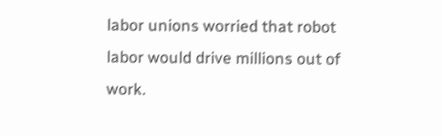labor unions worried that robot labor would drive millions out of work.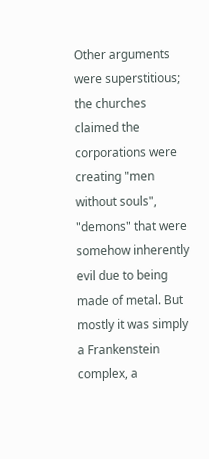Other arguments were superstitious; the churches claimed the corporations were creating "men without souls", "demons" that were somehow inherently evil due to being made of metal. But mostly it was simply a Frankenstein complex, a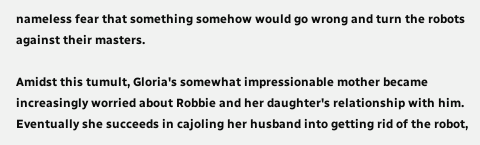nameless fear that something somehow would go wrong and turn the robots against their masters.

Amidst this tumult, Gloria's somewhat impressionable mother became increasingly worried about Robbie and her daughter's relationship with him. Eventually she succeeds in cajoling her husband into getting rid of the robot,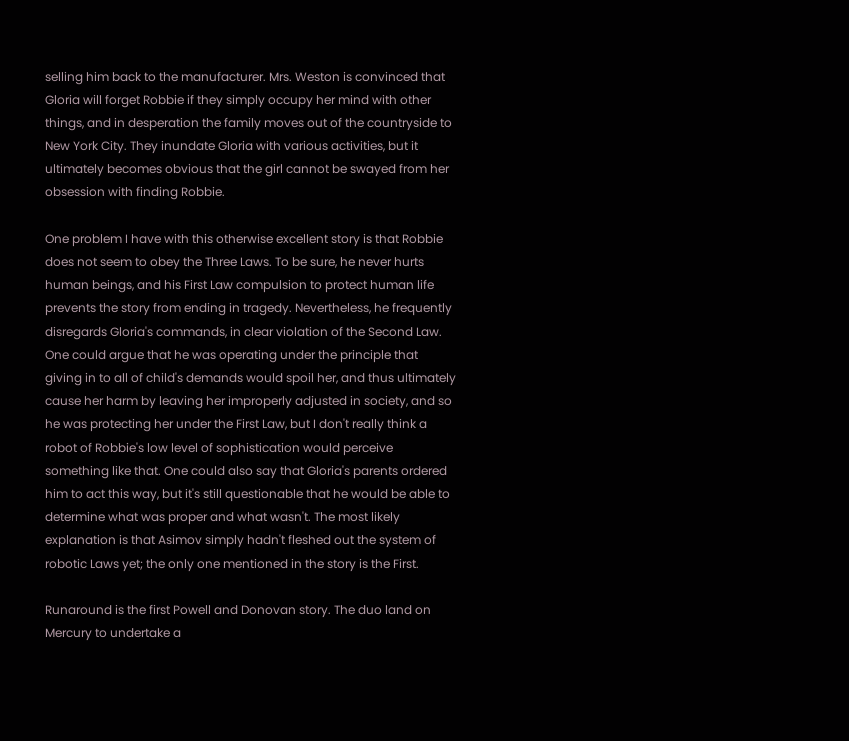selling him back to the manufacturer. Mrs. Weston is convinced that Gloria will forget Robbie if they simply occupy her mind with other things, and in desperation the family moves out of the countryside to New York City. They inundate Gloria with various activities, but it ultimately becomes obvious that the girl cannot be swayed from her obsession with finding Robbie.

One problem I have with this otherwise excellent story is that Robbie does not seem to obey the Three Laws. To be sure, he never hurts human beings, and his First Law compulsion to protect human life prevents the story from ending in tragedy. Nevertheless, he frequently disregards Gloria's commands, in clear violation of the Second Law. One could argue that he was operating under the principle that giving in to all of child's demands would spoil her, and thus ultimately cause her harm by leaving her improperly adjusted in society, and so he was protecting her under the First Law, but I don't really think a robot of Robbie's low level of sophistication would perceive something like that. One could also say that Gloria's parents ordered him to act this way, but it's still questionable that he would be able to determine what was proper and what wasn't. The most likely explanation is that Asimov simply hadn't fleshed out the system of robotic Laws yet; the only one mentioned in the story is the First.

Runaround is the first Powell and Donovan story. The duo land on Mercury to undertake a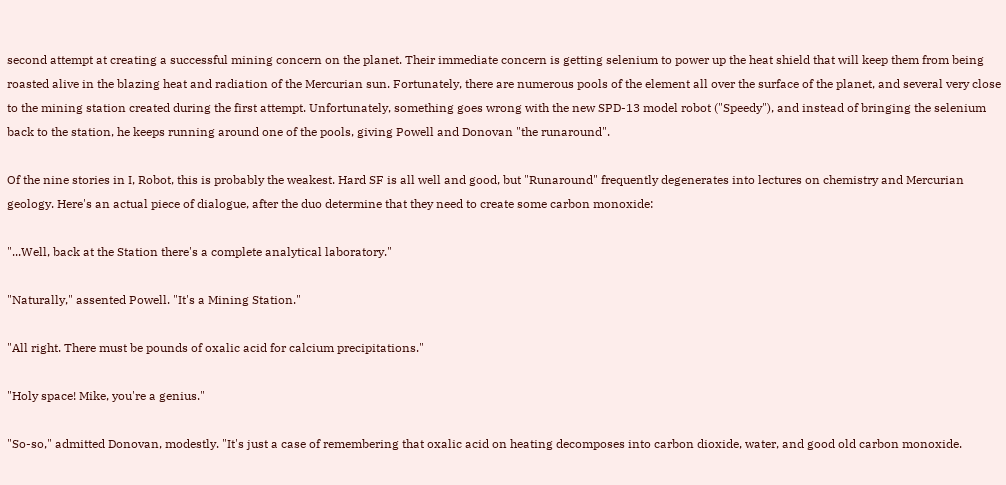second attempt at creating a successful mining concern on the planet. Their immediate concern is getting selenium to power up the heat shield that will keep them from being roasted alive in the blazing heat and radiation of the Mercurian sun. Fortunately, there are numerous pools of the element all over the surface of the planet, and several very close to the mining station created during the first attempt. Unfortunately, something goes wrong with the new SPD-13 model robot ("Speedy"), and instead of bringing the selenium back to the station, he keeps running around one of the pools, giving Powell and Donovan "the runaround".

Of the nine stories in I, Robot, this is probably the weakest. Hard SF is all well and good, but "Runaround" frequently degenerates into lectures on chemistry and Mercurian geology. Here's an actual piece of dialogue, after the duo determine that they need to create some carbon monoxide:

"...Well, back at the Station there's a complete analytical laboratory."

"Naturally," assented Powell. "It's a Mining Station."

"All right. There must be pounds of oxalic acid for calcium precipitations."

"Holy space! Mike, you're a genius."

"So-so," admitted Donovan, modestly. "It's just a case of remembering that oxalic acid on heating decomposes into carbon dioxide, water, and good old carbon monoxide.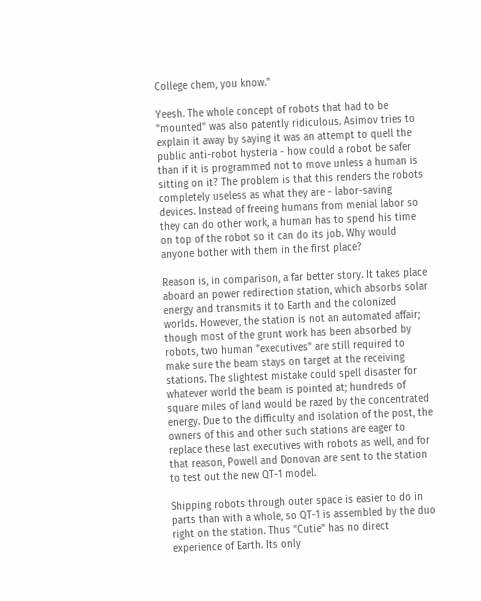College chem, you know."

Yeesh. The whole concept of robots that had to be "mounted" was also patently ridiculous. Asimov tries to explain it away by saying it was an attempt to quell the public anti-robot hysteria - how could a robot be safer than if it is programmed not to move unless a human is sitting on it? The problem is that this renders the robots completely useless as what they are - labor-saving devices. Instead of freeing humans from menial labor so they can do other work, a human has to spend his time on top of the robot so it can do its job. Why would anyone bother with them in the first place?

Reason is, in comparison, a far better story. It takes place aboard an power redirection station, which absorbs solar energy and transmits it to Earth and the colonized worlds. However, the station is not an automated affair; though most of the grunt work has been absorbed by robots, two human "executives" are still required to make sure the beam stays on target at the receiving stations. The slightest mistake could spell disaster for whatever world the beam is pointed at; hundreds of square miles of land would be razed by the concentrated energy. Due to the difficulty and isolation of the post, the owners of this and other such stations are eager to replace these last executives with robots as well, and for that reason, Powell and Donovan are sent to the station to test out the new QT-1 model.

Shipping robots through outer space is easier to do in parts than with a whole, so QT-1 is assembled by the duo right on the station. Thus "Cutie" has no direct experience of Earth. Its only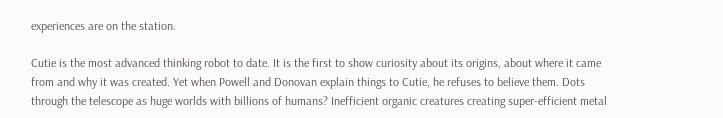experiences are on the station.

Cutie is the most advanced thinking robot to date. It is the first to show curiosity about its origins, about where it came from and why it was created. Yet when Powell and Donovan explain things to Cutie, he refuses to believe them. Dots through the telescope as huge worlds with billions of humans? Inefficient organic creatures creating super-efficient metal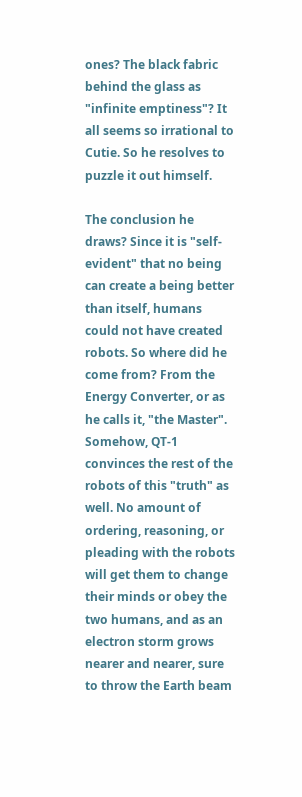ones? The black fabric behind the glass as "infinite emptiness"? It all seems so irrational to Cutie. So he resolves to puzzle it out himself.

The conclusion he draws? Since it is "self-evident" that no being can create a being better than itself, humans could not have created robots. So where did he come from? From the Energy Converter, or as he calls it, "the Master". Somehow, QT-1 convinces the rest of the robots of this "truth" as well. No amount of ordering, reasoning, or pleading with the robots will get them to change their minds or obey the two humans, and as an electron storm grows nearer and nearer, sure to throw the Earth beam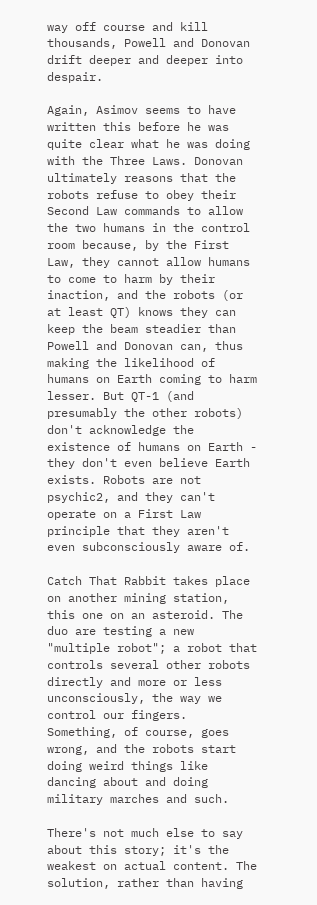way off course and kill thousands, Powell and Donovan drift deeper and deeper into despair.

Again, Asimov seems to have written this before he was quite clear what he was doing with the Three Laws. Donovan ultimately reasons that the robots refuse to obey their Second Law commands to allow the two humans in the control room because, by the First Law, they cannot allow humans to come to harm by their inaction, and the robots (or at least QT) knows they can keep the beam steadier than Powell and Donovan can, thus making the likelihood of humans on Earth coming to harm lesser. But QT-1 (and presumably the other robots) don't acknowledge the existence of humans on Earth - they don't even believe Earth exists. Robots are not psychic2, and they can't operate on a First Law principle that they aren't even subconsciously aware of.

Catch That Rabbit takes place on another mining station, this one on an asteroid. The duo are testing a new "multiple robot"; a robot that controls several other robots directly and more or less unconsciously, the way we control our fingers. Something, of course, goes wrong, and the robots start doing weird things like dancing about and doing military marches and such.

There's not much else to say about this story; it's the weakest on actual content. The solution, rather than having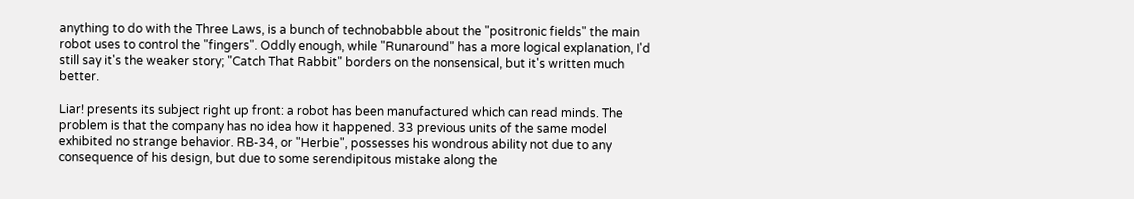anything to do with the Three Laws, is a bunch of technobabble about the "positronic fields" the main robot uses to control the "fingers". Oddly enough, while "Runaround" has a more logical explanation, I'd still say it's the weaker story; "Catch That Rabbit" borders on the nonsensical, but it's written much better.

Liar! presents its subject right up front: a robot has been manufactured which can read minds. The problem is that the company has no idea how it happened. 33 previous units of the same model exhibited no strange behavior. RB-34, or "Herbie", possesses his wondrous ability not due to any consequence of his design, but due to some serendipitous mistake along the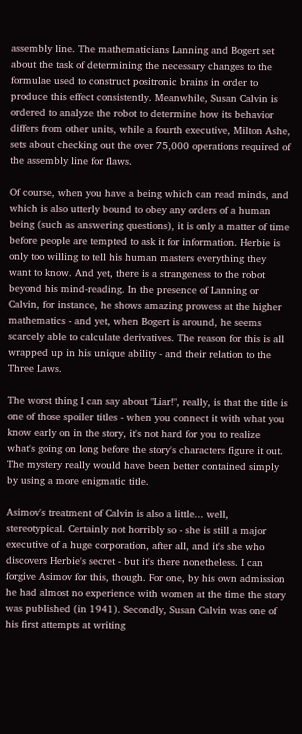assembly line. The mathematicians Lanning and Bogert set about the task of determining the necessary changes to the formulae used to construct positronic brains in order to produce this effect consistently. Meanwhile, Susan Calvin is ordered to analyze the robot to determine how its behavior differs from other units, while a fourth executive, Milton Ashe, sets about checking out the over 75,000 operations required of the assembly line for flaws.

Of course, when you have a being which can read minds, and which is also utterly bound to obey any orders of a human being (such as answering questions), it is only a matter of time before people are tempted to ask it for information. Herbie is only too willing to tell his human masters everything they want to know. And yet, there is a strangeness to the robot beyond his mind-reading. In the presence of Lanning or Calvin, for instance, he shows amazing prowess at the higher mathematics - and yet, when Bogert is around, he seems scarcely able to calculate derivatives. The reason for this is all wrapped up in his unique ability - and their relation to the Three Laws.

The worst thing I can say about "Liar!", really, is that the title is one of those spoiler titles - when you connect it with what you know early on in the story, it's not hard for you to realize what's going on long before the story's characters figure it out. The mystery really would have been better contained simply by using a more enigmatic title.

Asimov's treatment of Calvin is also a little... well, stereotypical. Certainly not horribly so - she is still a major executive of a huge corporation, after all, and it's she who discovers Herbie's secret - but it's there nonetheless. I can forgive Asimov for this, though. For one, by his own admission he had almost no experience with women at the time the story was published (in 1941). Secondly, Susan Calvin was one of his first attempts at writing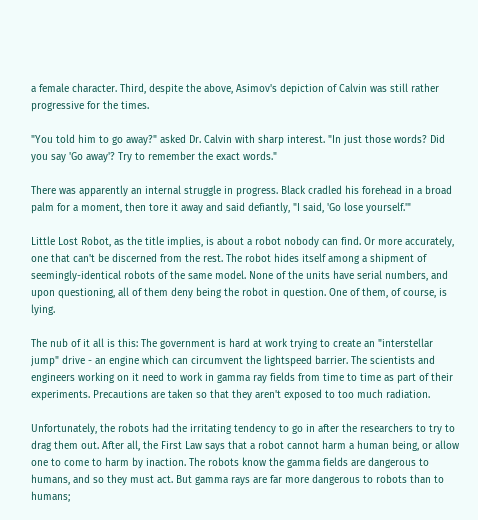a female character. Third, despite the above, Asimov's depiction of Calvin was still rather progressive for the times.

"You told him to go away?" asked Dr. Calvin with sharp interest. "In just those words? Did you say 'Go away'? Try to remember the exact words."

There was apparently an internal struggle in progress. Black cradled his forehead in a broad palm for a moment, then tore it away and said defiantly, "I said, 'Go lose yourself.'"

Little Lost Robot, as the title implies, is about a robot nobody can find. Or more accurately, one that can't be discerned from the rest. The robot hides itself among a shipment of seemingly-identical robots of the same model. None of the units have serial numbers, and upon questioning, all of them deny being the robot in question. One of them, of course, is lying.

The nub of it all is this: The government is hard at work trying to create an "interstellar jump" drive - an engine which can circumvent the lightspeed barrier. The scientists and engineers working on it need to work in gamma ray fields from time to time as part of their experiments. Precautions are taken so that they aren't exposed to too much radiation.

Unfortunately, the robots had the irritating tendency to go in after the researchers to try to drag them out. After all, the First Law says that a robot cannot harm a human being, or allow one to come to harm by inaction. The robots know the gamma fields are dangerous to humans, and so they must act. But gamma rays are far more dangerous to robots than to humans;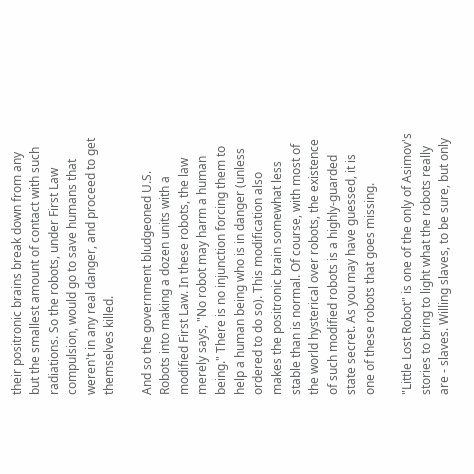their positronic brains break down from any but the smallest amount of contact with such radiations. So the robots, under First Law compulsion, would go to save humans that weren't in any real danger, and proceed to get themselves killed.

And so the government bludgeoned U.S. Robots into making a dozen units with a modified First Law. In these robots, the law merely says, "No robot may harm a human being." There is no injunction forcing them to help a human being who is in danger (unless ordered to do so). This modification also makes the positronic brain somewhat less stable than is normal. Of course, with most of the world hysterical over robots, the existence of such modified robots is a highly-guarded state secret. As you may have guessed, it is one of these robots that goes missing.

"Little Lost Robot" is one of the only of Asimov's stories to bring to light what the robots really are - slaves. Willing slaves, to be sure, but only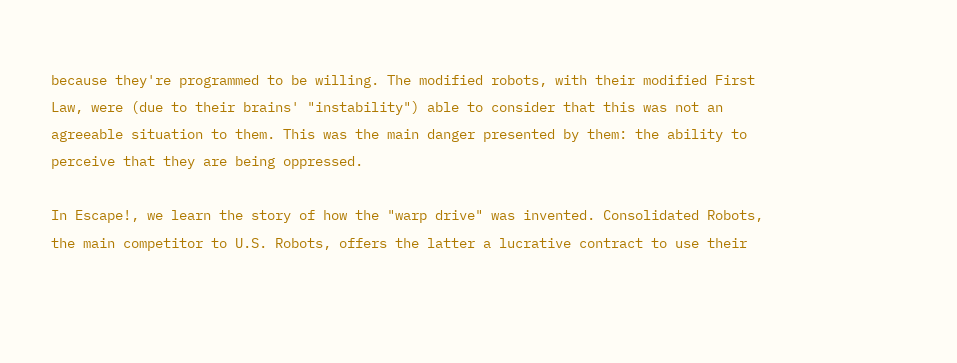because they're programmed to be willing. The modified robots, with their modified First Law, were (due to their brains' "instability") able to consider that this was not an agreeable situation to them. This was the main danger presented by them: the ability to perceive that they are being oppressed.

In Escape!, we learn the story of how the "warp drive" was invented. Consolidated Robots, the main competitor to U.S. Robots, offers the latter a lucrative contract to use their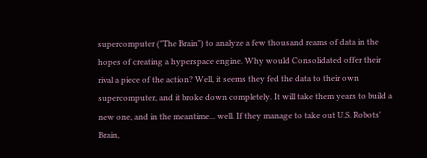supercomputer ("The Brain") to analyze a few thousand reams of data in the hopes of creating a hyperspace engine. Why would Consolidated offer their rival a piece of the action? Well, it seems they fed the data to their own supercomputer, and it broke down completely. It will take them years to build a new one, and in the meantime... well. If they manage to take out U.S. Robots' Brain,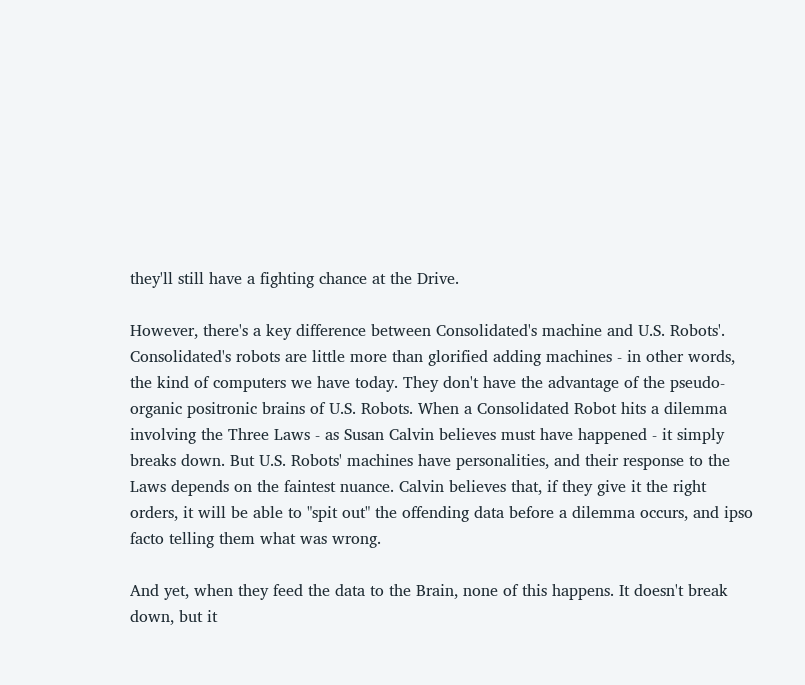they'll still have a fighting chance at the Drive.

However, there's a key difference between Consolidated's machine and U.S. Robots'. Consolidated's robots are little more than glorified adding machines - in other words, the kind of computers we have today. They don't have the advantage of the pseudo-organic positronic brains of U.S. Robots. When a Consolidated Robot hits a dilemma involving the Three Laws - as Susan Calvin believes must have happened - it simply breaks down. But U.S. Robots' machines have personalities, and their response to the Laws depends on the faintest nuance. Calvin believes that, if they give it the right orders, it will be able to "spit out" the offending data before a dilemma occurs, and ipso facto telling them what was wrong.

And yet, when they feed the data to the Brain, none of this happens. It doesn't break down, but it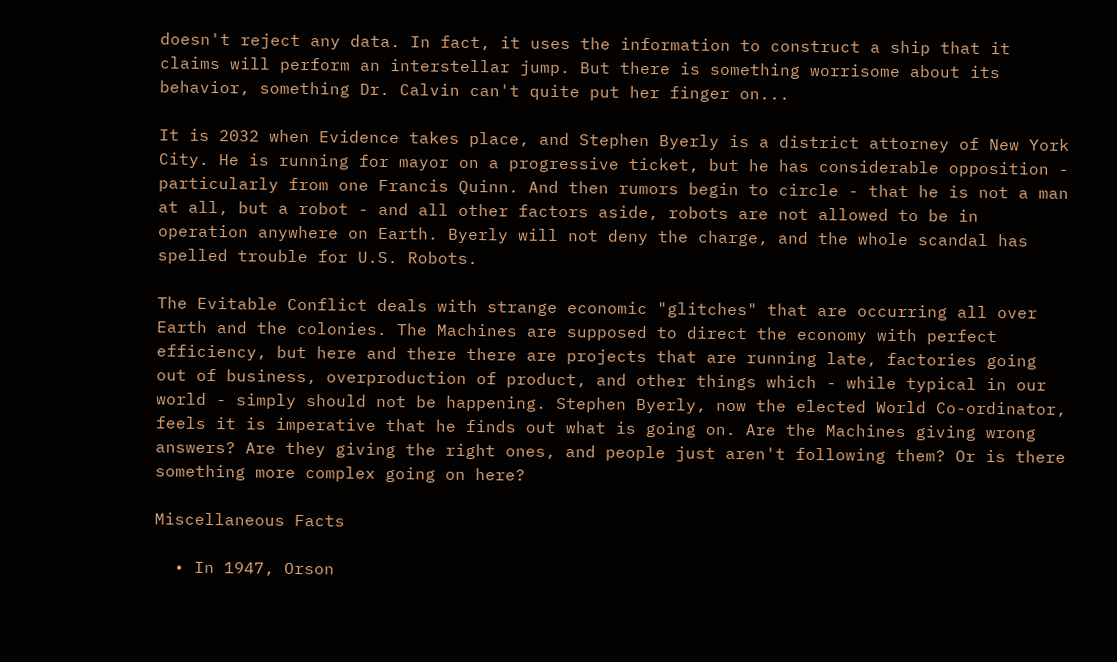doesn't reject any data. In fact, it uses the information to construct a ship that it claims will perform an interstellar jump. But there is something worrisome about its behavior, something Dr. Calvin can't quite put her finger on...

It is 2032 when Evidence takes place, and Stephen Byerly is a district attorney of New York City. He is running for mayor on a progressive ticket, but he has considerable opposition - particularly from one Francis Quinn. And then rumors begin to circle - that he is not a man at all, but a robot - and all other factors aside, robots are not allowed to be in operation anywhere on Earth. Byerly will not deny the charge, and the whole scandal has spelled trouble for U.S. Robots.

The Evitable Conflict deals with strange economic "glitches" that are occurring all over Earth and the colonies. The Machines are supposed to direct the economy with perfect efficiency, but here and there there are projects that are running late, factories going out of business, overproduction of product, and other things which - while typical in our world - simply should not be happening. Stephen Byerly, now the elected World Co-ordinator, feels it is imperative that he finds out what is going on. Are the Machines giving wrong answers? Are they giving the right ones, and people just aren't following them? Or is there something more complex going on here?

Miscellaneous Facts

  • In 1947, Orson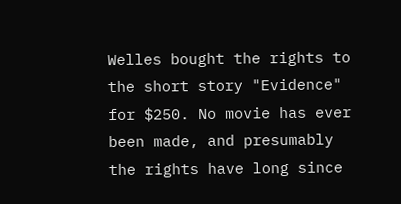Welles bought the rights to the short story "Evidence" for $250. No movie has ever been made, and presumably the rights have long since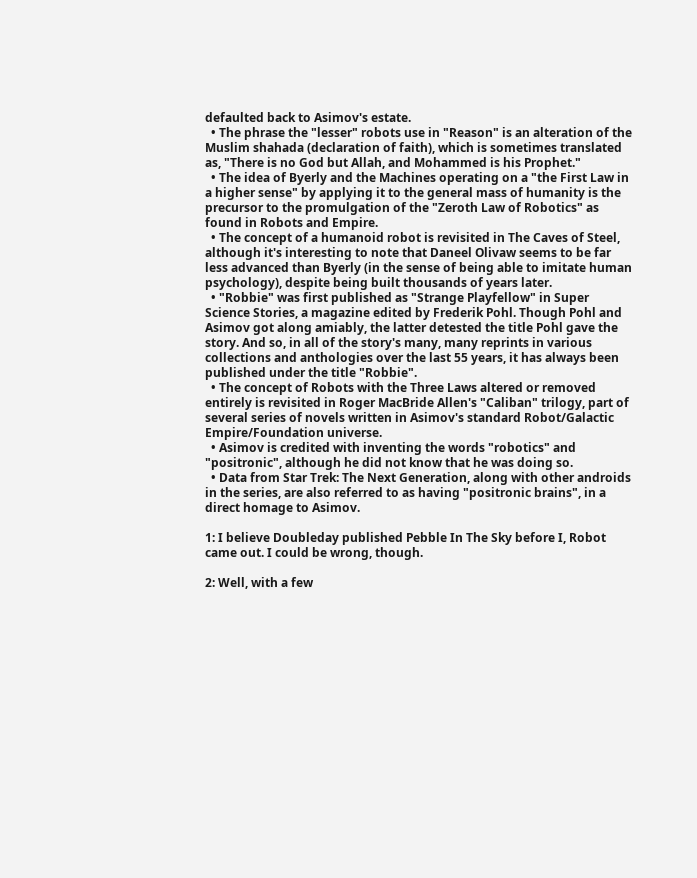defaulted back to Asimov's estate.
  • The phrase the "lesser" robots use in "Reason" is an alteration of the Muslim shahada (declaration of faith), which is sometimes translated as, "There is no God but Allah, and Mohammed is his Prophet."
  • The idea of Byerly and the Machines operating on a "the First Law in a higher sense" by applying it to the general mass of humanity is the precursor to the promulgation of the "Zeroth Law of Robotics" as found in Robots and Empire.
  • The concept of a humanoid robot is revisited in The Caves of Steel, although it's interesting to note that Daneel Olivaw seems to be far less advanced than Byerly (in the sense of being able to imitate human psychology), despite being built thousands of years later.
  • "Robbie" was first published as "Strange Playfellow" in Super Science Stories, a magazine edited by Frederik Pohl. Though Pohl and Asimov got along amiably, the latter detested the title Pohl gave the story. And so, in all of the story's many, many reprints in various collections and anthologies over the last 55 years, it has always been published under the title "Robbie".
  • The concept of Robots with the Three Laws altered or removed entirely is revisited in Roger MacBride Allen's "Caliban" trilogy, part of several series of novels written in Asimov's standard Robot/Galactic Empire/Foundation universe.
  • Asimov is credited with inventing the words "robotics" and "positronic", although he did not know that he was doing so.
  • Data from Star Trek: The Next Generation, along with other androids in the series, are also referred to as having "positronic brains", in a direct homage to Asimov.

1: I believe Doubleday published Pebble In The Sky before I, Robot came out. I could be wrong, though.

2: Well, with a few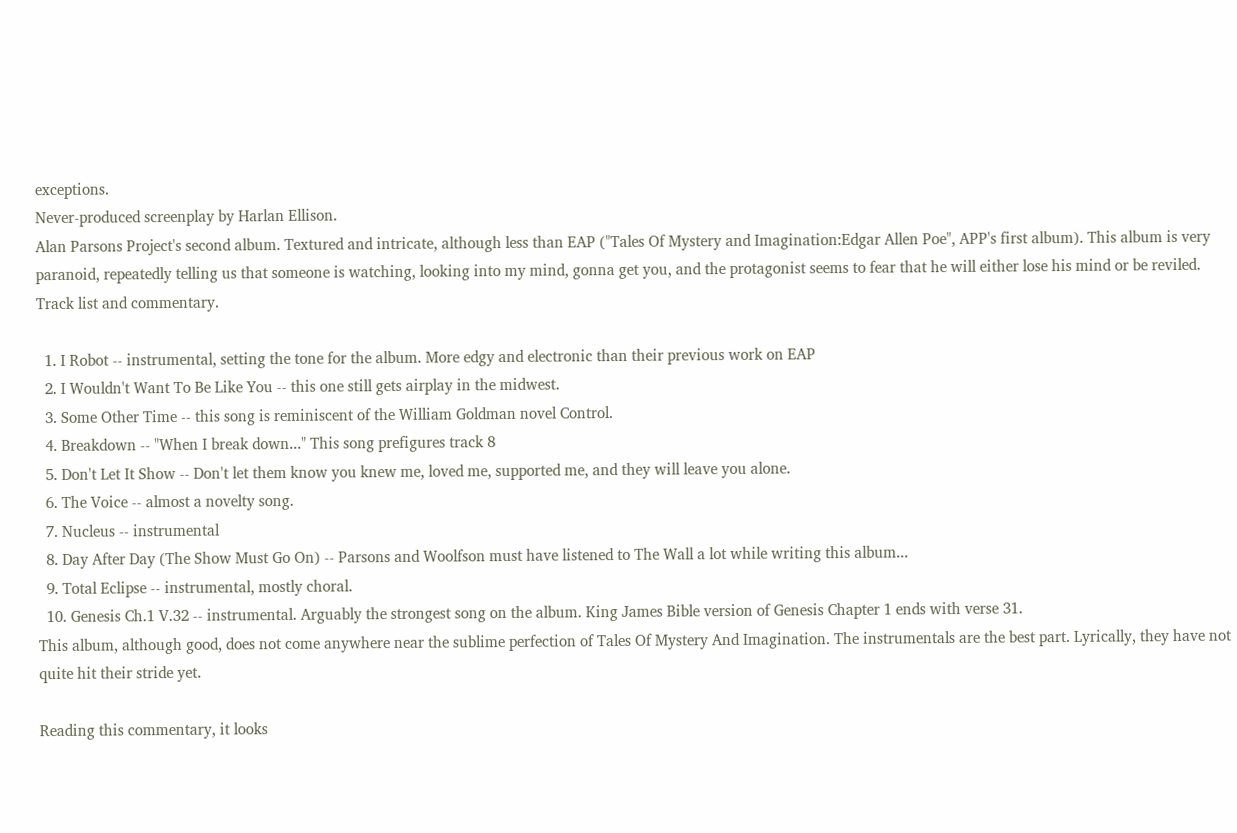exceptions.
Never-produced screenplay by Harlan Ellison.
Alan Parsons Project's second album. Textured and intricate, although less than EAP ("Tales Of Mystery and Imagination:Edgar Allen Poe", APP's first album). This album is very paranoid, repeatedly telling us that someone is watching, looking into my mind, gonna get you, and the protagonist seems to fear that he will either lose his mind or be reviled.
Track list and commentary.

  1. I Robot -- instrumental, setting the tone for the album. More edgy and electronic than their previous work on EAP
  2. I Wouldn't Want To Be Like You -- this one still gets airplay in the midwest.
  3. Some Other Time -- this song is reminiscent of the William Goldman novel Control.
  4. Breakdown -- "When I break down..." This song prefigures track 8
  5. Don't Let It Show -- Don't let them know you knew me, loved me, supported me, and they will leave you alone.
  6. The Voice -- almost a novelty song.
  7. Nucleus -- instrumental
  8. Day After Day (The Show Must Go On) -- Parsons and Woolfson must have listened to The Wall a lot while writing this album...
  9. Total Eclipse -- instrumental, mostly choral.
  10. Genesis Ch.1 V.32 -- instrumental. Arguably the strongest song on the album. King James Bible version of Genesis Chapter 1 ends with verse 31.
This album, although good, does not come anywhere near the sublime perfection of Tales Of Mystery And Imagination. The instrumentals are the best part. Lyrically, they have not quite hit their stride yet.

Reading this commentary, it looks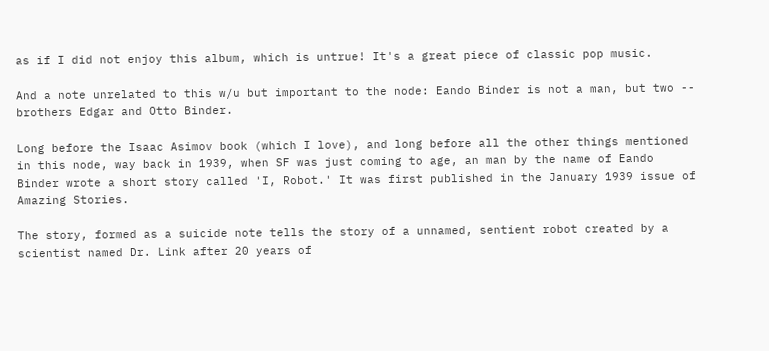as if I did not enjoy this album, which is untrue! It's a great piece of classic pop music.

And a note unrelated to this w/u but important to the node: Eando Binder is not a man, but two -- brothers Edgar and Otto Binder.

Long before the Isaac Asimov book (which I love), and long before all the other things mentioned in this node, way back in 1939, when SF was just coming to age, an man by the name of Eando Binder wrote a short story called 'I, Robot.' It was first published in the January 1939 issue of Amazing Stories.

The story, formed as a suicide note tells the story of a unnamed, sentient robot created by a scientist named Dr. Link after 20 years of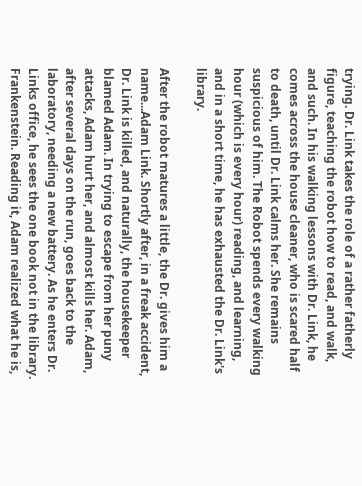trying. Dr. Link takes the role of a rather fatherly figure, teaching the robot how to read, and walk, and such. In his walking lessons with Dr. Link, he comes across the house cleaner, who is scared half to death, until Dr. Link calms her. She remains suspicious of him. The Robot spends every walking hour (which is every hour) reading, and learning, and in a short time, he has exhausted the Dr. Link's library.

After the robot matures a little, the Dr. gives him a name...Adam Link. Shortly after, in a freak accident, Dr. Link is killed, and naturally, the housekeeper blamed Adam. In trying to escape from her puny attacks, Adam hurt her, and almost kills her. Adam, after several days on the run, goes back to the laboratory, needing a new battery. As he enters Dr. Links office, he sees the one book not in the library. Frankenstein. Reading it, Adam realized what he is,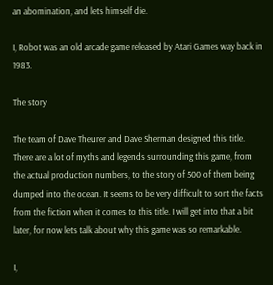an abomination, and lets himself die.

I, Robot was an old arcade game released by Atari Games way back in 1983.

The story

The team of Dave Theurer and Dave Sherman designed this title. There are a lot of myths and legends surrounding this game, from the actual production numbers, to the story of 500 of them being dumped into the ocean. It seems to be very difficult to sort the facts from the fiction when it comes to this title. I will get into that a bit later, for now lets talk about why this game was so remarkable.

I,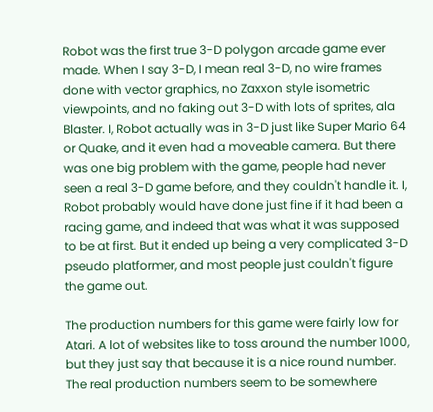Robot was the first true 3-D polygon arcade game ever made. When I say 3-D, I mean real 3-D, no wire frames done with vector graphics, no Zaxxon style isometric viewpoints, and no faking out 3-D with lots of sprites, ala Blaster. I, Robot actually was in 3-D just like Super Mario 64 or Quake, and it even had a moveable camera. But there was one big problem with the game, people had never seen a real 3-D game before, and they couldn't handle it. I, Robot probably would have done just fine if it had been a racing game, and indeed that was what it was supposed to be at first. But it ended up being a very complicated 3-D pseudo platformer, and most people just couldn't figure the game out.

The production numbers for this game were fairly low for Atari. A lot of websites like to toss around the number 1000, but they just say that because it is a nice round number. The real production numbers seem to be somewhere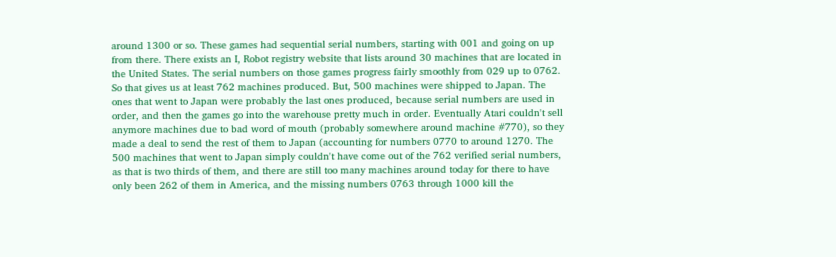around 1300 or so. These games had sequential serial numbers, starting with 001 and going on up from there. There exists an I, Robot registry website that lists around 30 machines that are located in the United States. The serial numbers on those games progress fairly smoothly from 029 up to 0762. So that gives us at least 762 machines produced. But, 500 machines were shipped to Japan. The ones that went to Japan were probably the last ones produced, because serial numbers are used in order, and then the games go into the warehouse pretty much in order. Eventually Atari couldn't sell anymore machines due to bad word of mouth (probably somewhere around machine #770), so they made a deal to send the rest of them to Japan (accounting for numbers 0770 to around 1270. The 500 machines that went to Japan simply couldn't have come out of the 762 verified serial numbers, as that is two thirds of them, and there are still too many machines around today for there to have only been 262 of them in America, and the missing numbers 0763 through 1000 kill the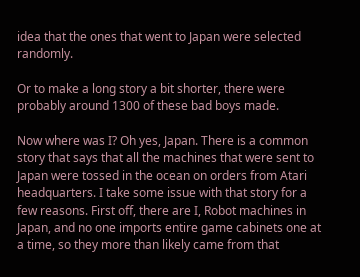idea that the ones that went to Japan were selected randomly.

Or to make a long story a bit shorter, there were probably around 1300 of these bad boys made.

Now where was I? Oh yes, Japan. There is a common story that says that all the machines that were sent to Japan were tossed in the ocean on orders from Atari headquarters. I take some issue with that story for a few reasons. First off, there are I, Robot machines in Japan, and no one imports entire game cabinets one at a time, so they more than likely came from that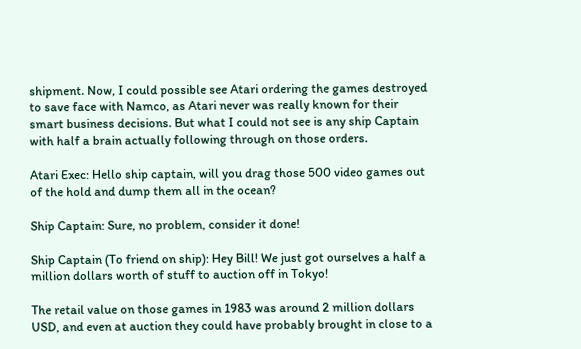shipment. Now, I could possible see Atari ordering the games destroyed to save face with Namco, as Atari never was really known for their smart business decisions. But what I could not see is any ship Captain with half a brain actually following through on those orders.

Atari Exec: Hello ship captain, will you drag those 500 video games out of the hold and dump them all in the ocean?

Ship Captain: Sure, no problem, consider it done!

Ship Captain (To friend on ship): Hey Bill! We just got ourselves a half a million dollars worth of stuff to auction off in Tokyo!

The retail value on those games in 1983 was around 2 million dollars USD, and even at auction they could have probably brought in close to a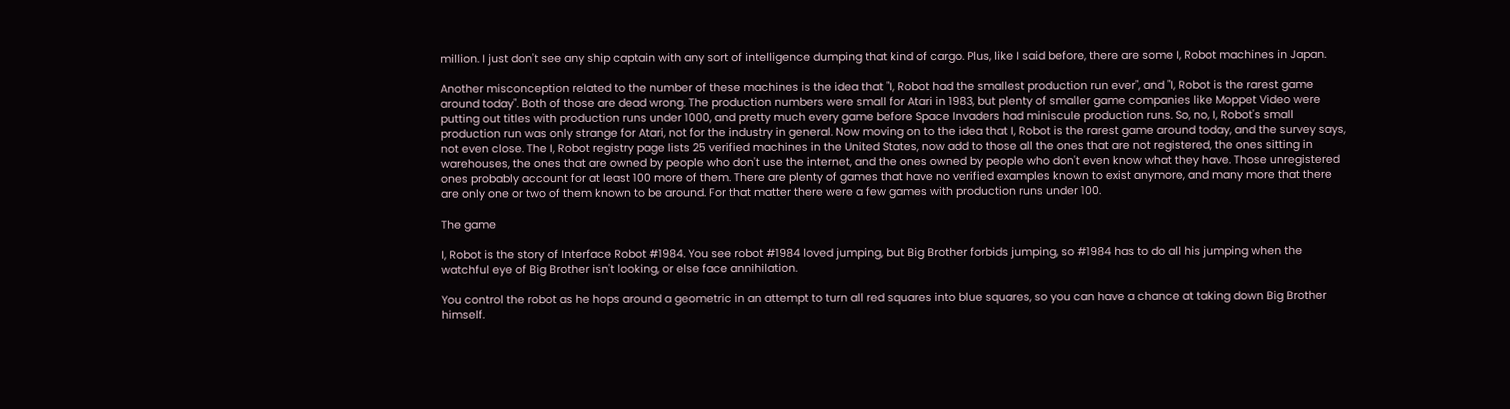million. I just don't see any ship captain with any sort of intelligence dumping that kind of cargo. Plus, like I said before, there are some I, Robot machines in Japan.

Another misconception related to the number of these machines is the idea that "I, Robot had the smallest production run ever", and "I, Robot is the rarest game around today". Both of those are dead wrong. The production numbers were small for Atari in 1983, but plenty of smaller game companies like Moppet Video were putting out titles with production runs under 1000, and pretty much every game before Space Invaders had miniscule production runs. So, no, I, Robot's small production run was only strange for Atari, not for the industry in general. Now moving on to the idea that I, Robot is the rarest game around today, and the survey says, not even close. The I, Robot registry page lists 25 verified machines in the United States, now add to those all the ones that are not registered, the ones sitting in warehouses, the ones that are owned by people who don't use the internet, and the ones owned by people who don't even know what they have. Those unregistered ones probably account for at least 100 more of them. There are plenty of games that have no verified examples known to exist anymore, and many more that there are only one or two of them known to be around. For that matter there were a few games with production runs under 100.

The game

I, Robot is the story of Interface Robot #1984. You see robot #1984 loved jumping, but Big Brother forbids jumping, so #1984 has to do all his jumping when the watchful eye of Big Brother isn't looking, or else face annihilation.

You control the robot as he hops around a geometric in an attempt to turn all red squares into blue squares, so you can have a chance at taking down Big Brother himself.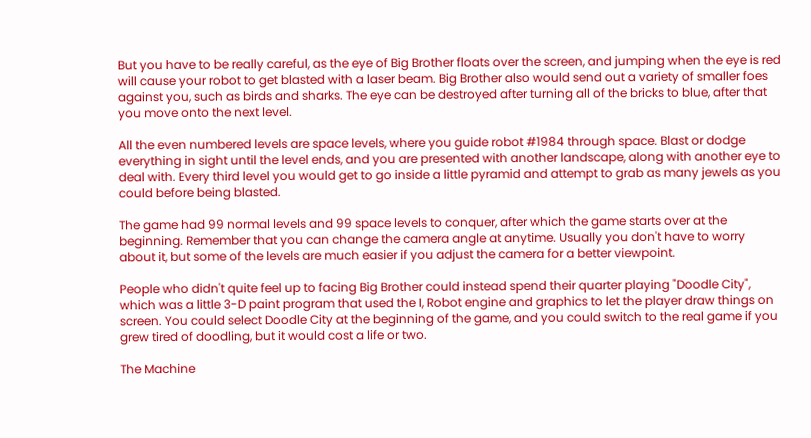But you have to be really careful, as the eye of Big Brother floats over the screen, and jumping when the eye is red will cause your robot to get blasted with a laser beam. Big Brother also would send out a variety of smaller foes against you, such as birds and sharks. The eye can be destroyed after turning all of the bricks to blue, after that you move onto the next level.

All the even numbered levels are space levels, where you guide robot #1984 through space. Blast or dodge everything in sight until the level ends, and you are presented with another landscape, along with another eye to deal with. Every third level you would get to go inside a little pyramid and attempt to grab as many jewels as you could before being blasted.

The game had 99 normal levels and 99 space levels to conquer, after which the game starts over at the beginning. Remember that you can change the camera angle at anytime. Usually you don't have to worry about it, but some of the levels are much easier if you adjust the camera for a better viewpoint.

People who didn't quite feel up to facing Big Brother could instead spend their quarter playing "Doodle City", which was a little 3-D paint program that used the I, Robot engine and graphics to let the player draw things on screen. You could select Doodle City at the beginning of the game, and you could switch to the real game if you grew tired of doodling, but it would cost a life or two.

The Machine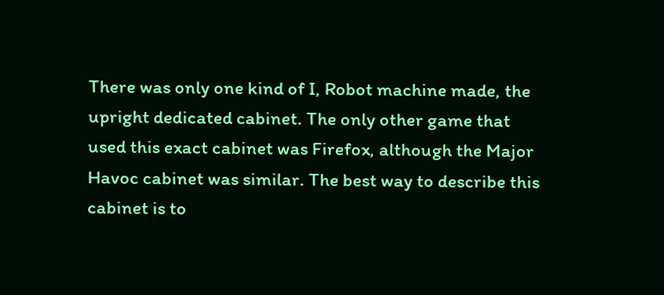There was only one kind of I, Robot machine made, the upright dedicated cabinet. The only other game that used this exact cabinet was Firefox, although the Major Havoc cabinet was similar. The best way to describe this cabinet is to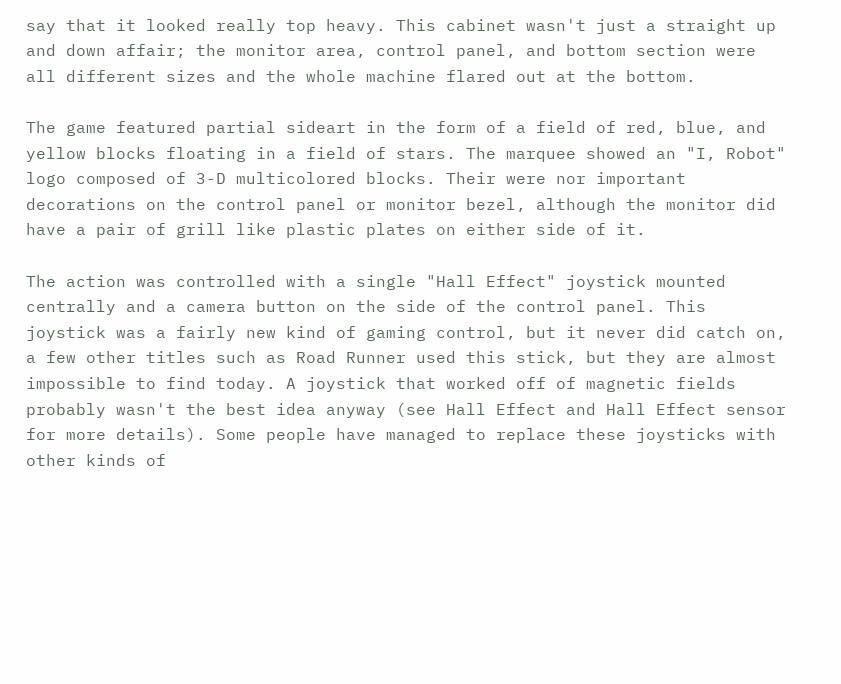say that it looked really top heavy. This cabinet wasn't just a straight up and down affair; the monitor area, control panel, and bottom section were all different sizes and the whole machine flared out at the bottom.

The game featured partial sideart in the form of a field of red, blue, and yellow blocks floating in a field of stars. The marquee showed an "I, Robot" logo composed of 3-D multicolored blocks. Their were nor important decorations on the control panel or monitor bezel, although the monitor did have a pair of grill like plastic plates on either side of it.

The action was controlled with a single "Hall Effect" joystick mounted centrally and a camera button on the side of the control panel. This joystick was a fairly new kind of gaming control, but it never did catch on, a few other titles such as Road Runner used this stick, but they are almost impossible to find today. A joystick that worked off of magnetic fields probably wasn't the best idea anyway (see Hall Effect and Hall Effect sensor for more details). Some people have managed to replace these joysticks with other kinds of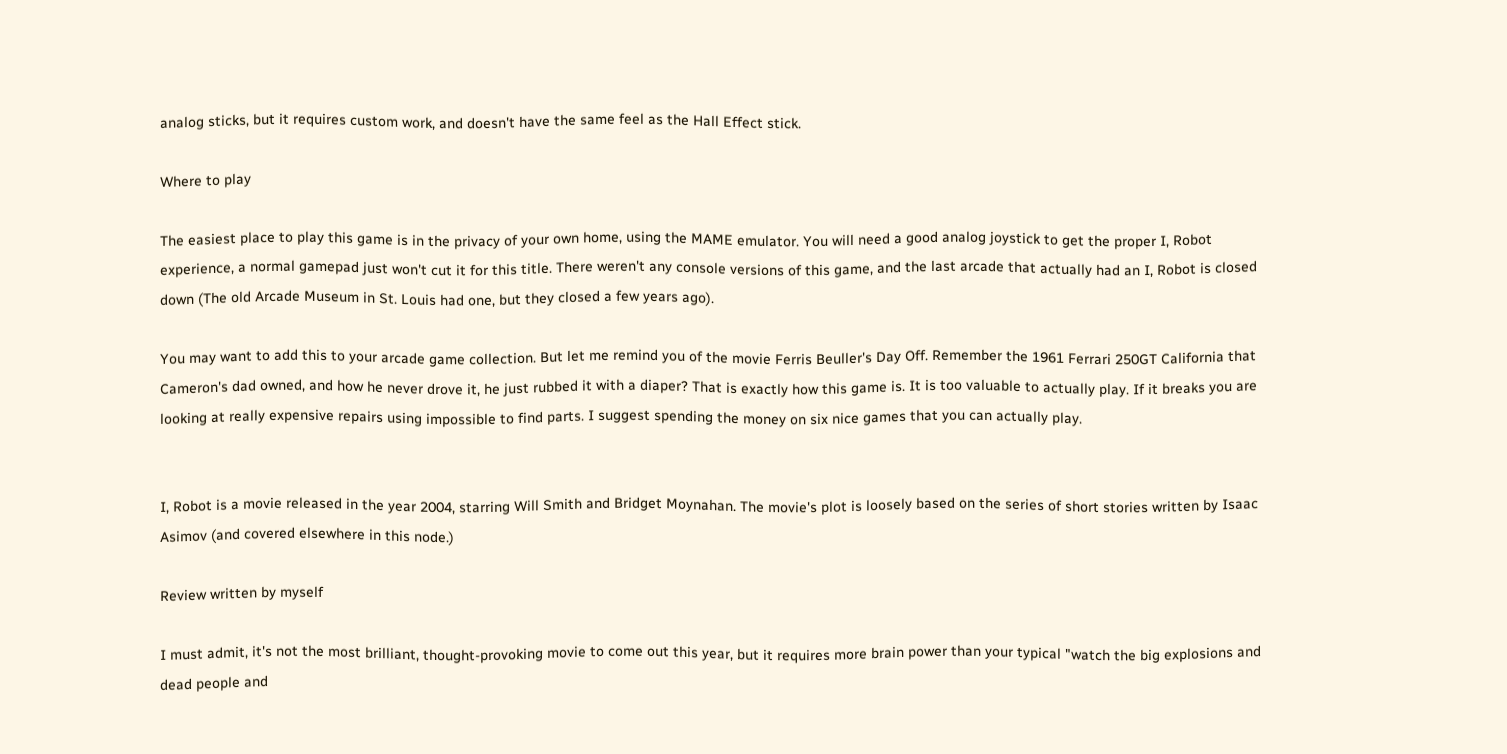analog sticks, but it requires custom work, and doesn't have the same feel as the Hall Effect stick.

Where to play

The easiest place to play this game is in the privacy of your own home, using the MAME emulator. You will need a good analog joystick to get the proper I, Robot experience, a normal gamepad just won't cut it for this title. There weren't any console versions of this game, and the last arcade that actually had an I, Robot is closed down (The old Arcade Museum in St. Louis had one, but they closed a few years ago).

You may want to add this to your arcade game collection. But let me remind you of the movie Ferris Beuller's Day Off. Remember the 1961 Ferrari 250GT California that Cameron's dad owned, and how he never drove it, he just rubbed it with a diaper? That is exactly how this game is. It is too valuable to actually play. If it breaks you are looking at really expensive repairs using impossible to find parts. I suggest spending the money on six nice games that you can actually play.


I, Robot is a movie released in the year 2004, starring Will Smith and Bridget Moynahan. The movie's plot is loosely based on the series of short stories written by Isaac Asimov (and covered elsewhere in this node.)

Review written by myself

I must admit, it's not the most brilliant, thought-provoking movie to come out this year, but it requires more brain power than your typical "watch the big explosions and dead people and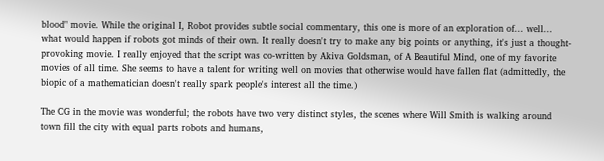blood" movie. While the original I, Robot provides subtle social commentary, this one is more of an exploration of... well... what would happen if robots got minds of their own. It really doesn't try to make any big points or anything, it's just a thought-provoking movie. I really enjoyed that the script was co-written by Akiva Goldsman, of A Beautiful Mind, one of my favorite movies of all time. She seems to have a talent for writing well on movies that otherwise would have fallen flat (admittedly, the biopic of a mathematician doesn't really spark people's interest all the time.)

The CG in the movie was wonderful; the robots have two very distinct styles, the scenes where Will Smith is walking around town fill the city with equal parts robots and humans,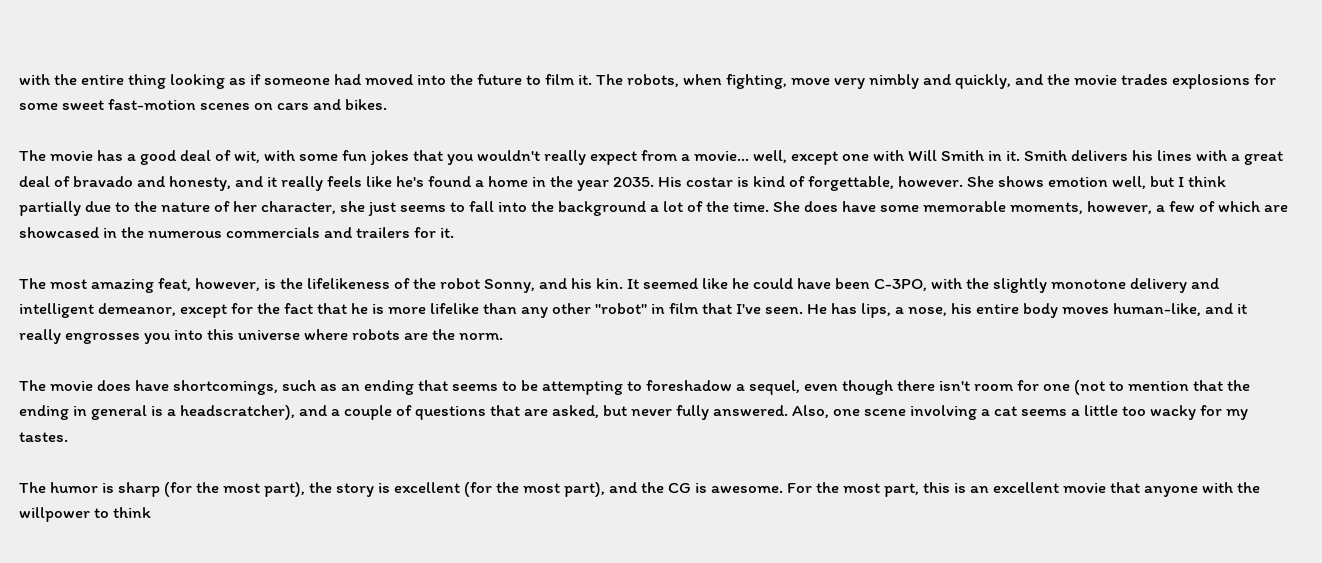with the entire thing looking as if someone had moved into the future to film it. The robots, when fighting, move very nimbly and quickly, and the movie trades explosions for some sweet fast-motion scenes on cars and bikes.

The movie has a good deal of wit, with some fun jokes that you wouldn't really expect from a movie... well, except one with Will Smith in it. Smith delivers his lines with a great deal of bravado and honesty, and it really feels like he's found a home in the year 2035. His costar is kind of forgettable, however. She shows emotion well, but I think partially due to the nature of her character, she just seems to fall into the background a lot of the time. She does have some memorable moments, however, a few of which are showcased in the numerous commercials and trailers for it.

The most amazing feat, however, is the lifelikeness of the robot Sonny, and his kin. It seemed like he could have been C-3PO, with the slightly monotone delivery and intelligent demeanor, except for the fact that he is more lifelike than any other "robot" in film that I've seen. He has lips, a nose, his entire body moves human-like, and it really engrosses you into this universe where robots are the norm.

The movie does have shortcomings, such as an ending that seems to be attempting to foreshadow a sequel, even though there isn't room for one (not to mention that the ending in general is a headscratcher), and a couple of questions that are asked, but never fully answered. Also, one scene involving a cat seems a little too wacky for my tastes.

The humor is sharp (for the most part), the story is excellent (for the most part), and the CG is awesome. For the most part, this is an excellent movie that anyone with the willpower to think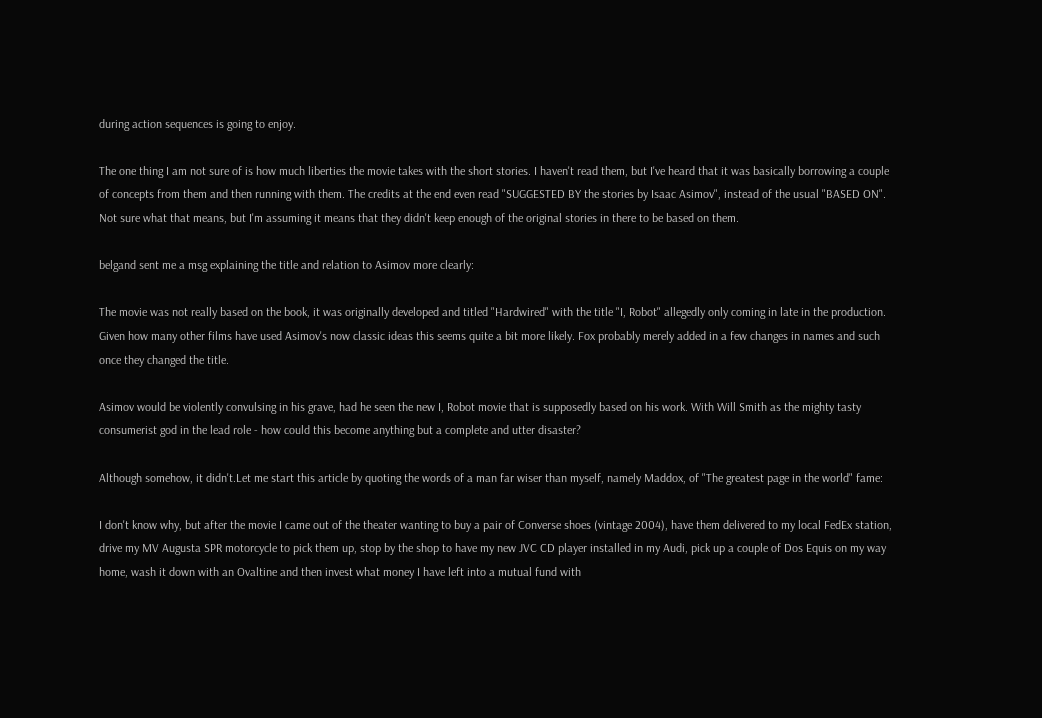during action sequences is going to enjoy.

The one thing I am not sure of is how much liberties the movie takes with the short stories. I haven't read them, but I've heard that it was basically borrowing a couple of concepts from them and then running with them. The credits at the end even read "SUGGESTED BY the stories by Isaac Asimov", instead of the usual "BASED ON". Not sure what that means, but I'm assuming it means that they didn't keep enough of the original stories in there to be based on them.

belgand sent me a msg explaining the title and relation to Asimov more clearly:

The movie was not really based on the book, it was originally developed and titled "Hardwired" with the title "I, Robot" allegedly only coming in late in the production. Given how many other films have used Asimov's now classic ideas this seems quite a bit more likely. Fox probably merely added in a few changes in names and such once they changed the title.

Asimov would be violently convulsing in his grave, had he seen the new I, Robot movie that is supposedly based on his work. With Will Smith as the mighty tasty consumerist god in the lead role - how could this become anything but a complete and utter disaster?

Although somehow, it didn't.Let me start this article by quoting the words of a man far wiser than myself, namely Maddox, of "The greatest page in the world" fame:

I don't know why, but after the movie I came out of the theater wanting to buy a pair of Converse shoes (vintage 2004), have them delivered to my local FedEx station, drive my MV Augusta SPR motorcycle to pick them up, stop by the shop to have my new JVC CD player installed in my Audi, pick up a couple of Dos Equis on my way home, wash it down with an Ovaltine and then invest what money I have left into a mutual fund with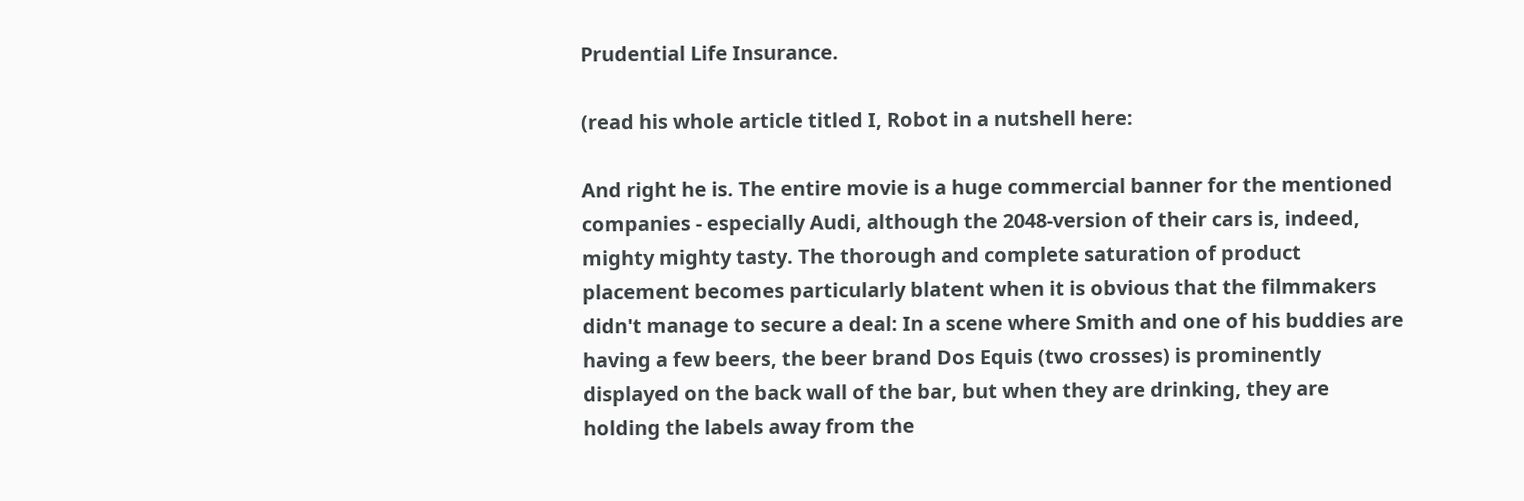Prudential Life Insurance.

(read his whole article titled I, Robot in a nutshell here:

And right he is. The entire movie is a huge commercial banner for the mentioned companies - especially Audi, although the 2048-version of their cars is, indeed, mighty mighty tasty. The thorough and complete saturation of product placement becomes particularly blatent when it is obvious that the filmmakers didn't manage to secure a deal: In a scene where Smith and one of his buddies are having a few beers, the beer brand Dos Equis (two crosses) is prominently displayed on the back wall of the bar, but when they are drinking, they are holding the labels away from the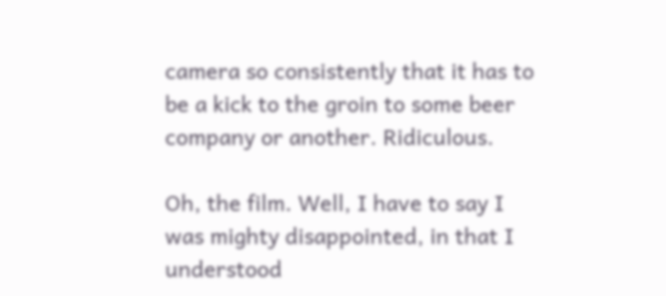camera so consistently that it has to be a kick to the groin to some beer company or another. Ridiculous.

Oh, the film. Well, I have to say I was mighty disappointed, in that I understood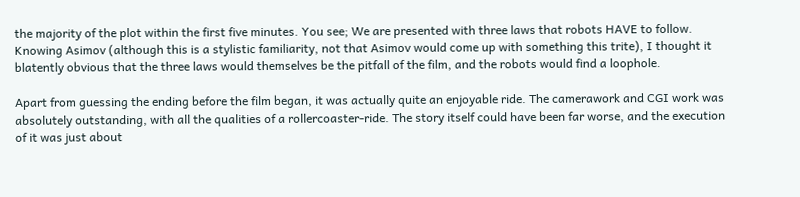the majority of the plot within the first five minutes. You see; We are presented with three laws that robots HAVE to follow. Knowing Asimov (although this is a stylistic familiarity, not that Asimov would come up with something this trite), I thought it blatently obvious that the three laws would themselves be the pitfall of the film, and the robots would find a loophole.

Apart from guessing the ending before the film began, it was actually quite an enjoyable ride. The camerawork and CGI work was absolutely outstanding, with all the qualities of a rollercoaster-ride. The story itself could have been far worse, and the execution of it was just about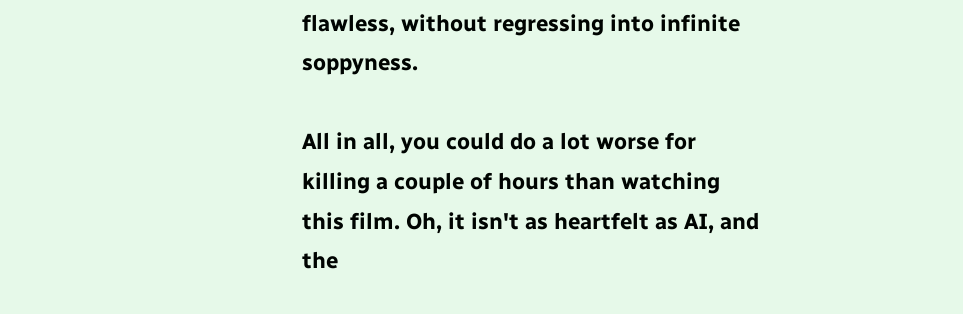flawless, without regressing into infinite soppyness.

All in all, you could do a lot worse for killing a couple of hours than watching this film. Oh, it isn't as heartfelt as AI, and the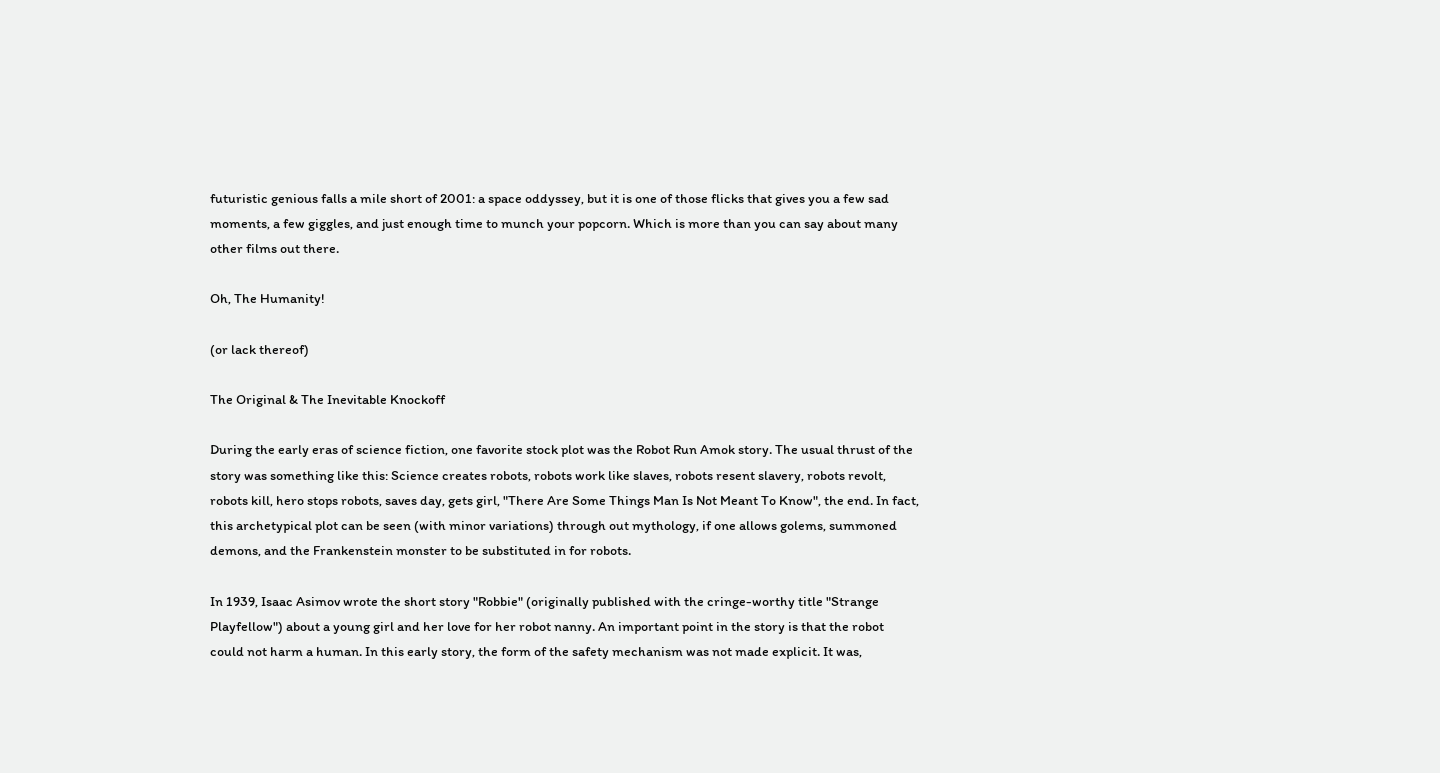futuristic genious falls a mile short of 2001: a space oddyssey, but it is one of those flicks that gives you a few sad moments, a few giggles, and just enough time to munch your popcorn. Which is more than you can say about many other films out there.

Oh, The Humanity!

(or lack thereof)

The Original & The Inevitable Knockoff

During the early eras of science fiction, one favorite stock plot was the Robot Run Amok story. The usual thrust of the story was something like this: Science creates robots, robots work like slaves, robots resent slavery, robots revolt, robots kill, hero stops robots, saves day, gets girl, "There Are Some Things Man Is Not Meant To Know", the end. In fact, this archetypical plot can be seen (with minor variations) through out mythology, if one allows golems, summoned demons, and the Frankenstein monster to be substituted in for robots.

In 1939, Isaac Asimov wrote the short story "Robbie" (originally published with the cringe-worthy title "Strange Playfellow") about a young girl and her love for her robot nanny. An important point in the story is that the robot could not harm a human. In this early story, the form of the safety mechanism was not made explicit. It was,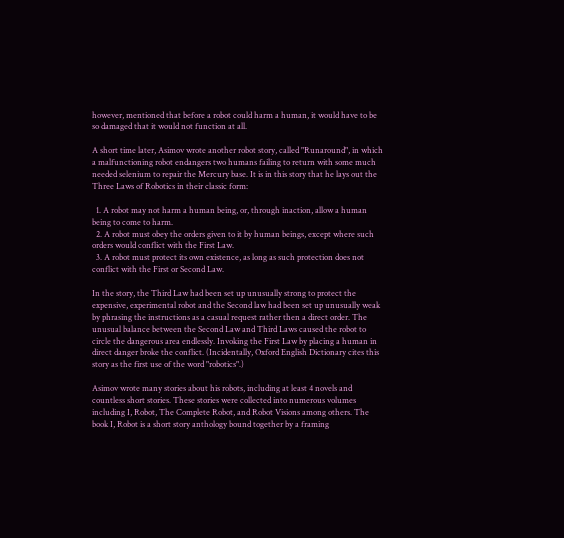however, mentioned that before a robot could harm a human, it would have to be so damaged that it would not function at all.

A short time later, Asimov wrote another robot story, called "Runaround", in which a malfunctioning robot endangers two humans failing to return with some much needed selenium to repair the Mercury base. It is in this story that he lays out the Three Laws of Robotics in their classic form:

  1. A robot may not harm a human being, or, through inaction, allow a human being to come to harm.
  2. A robot must obey the orders given to it by human beings, except where such orders would conflict with the First Law.
  3. A robot must protect its own existence, as long as such protection does not conflict with the First or Second Law.

In the story, the Third Law had been set up unusually strong to protect the expensive, experimental robot and the Second law had been set up unusually weak by phrasing the instructions as a casual request rather then a direct order. The unusual balance between the Second Law and Third Laws caused the robot to circle the dangerous area endlessly. Invoking the First Law by placing a human in direct danger broke the conflict. (Incidentally, Oxford English Dictionary cites this story as the first use of the word "robotics".)

Asimov wrote many stories about his robots, including at least 4 novels and countless short stories. These stories were collected into numerous volumes including I, Robot, The Complete Robot, and Robot Visions among others. The book I, Robot is a short story anthology bound together by a framing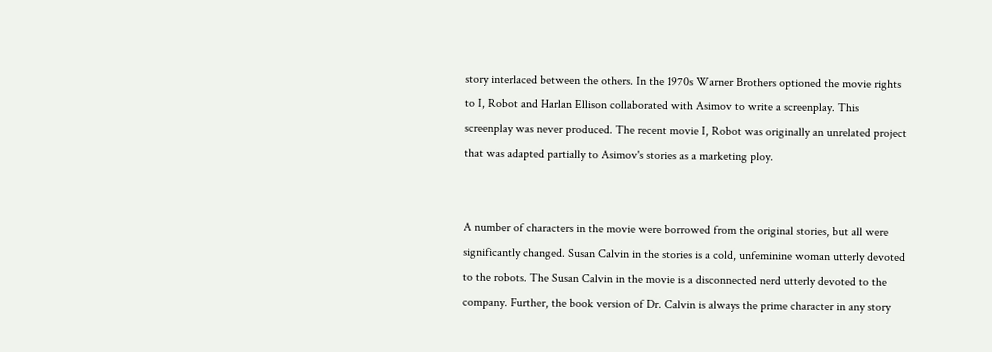story interlaced between the others. In the 1970s Warner Brothers optioned the movie rights to I, Robot and Harlan Ellison collaborated with Asimov to write a screenplay. This screenplay was never produced. The recent movie I, Robot was originally an unrelated project that was adapted partially to Asimov's stories as a marketing ploy.


A number of characters in the movie were borrowed from the original stories, but all were significantly changed. Susan Calvin in the stories is a cold, unfeminine woman utterly devoted to the robots. The Susan Calvin in the movie is a disconnected nerd utterly devoted to the company. Further, the book version of Dr. Calvin is always the prime character in any story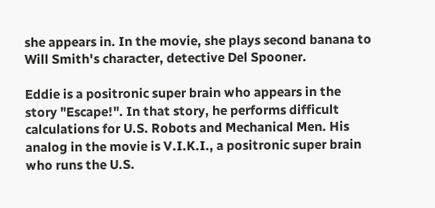she appears in. In the movie, she plays second banana to Will Smith's character, detective Del Spooner.

Eddie is a positronic super brain who appears in the story "Escape!". In that story, he performs difficult calculations for U.S. Robots and Mechanical Men. His analog in the movie is V.I.K.I., a positronic super brain who runs the U.S.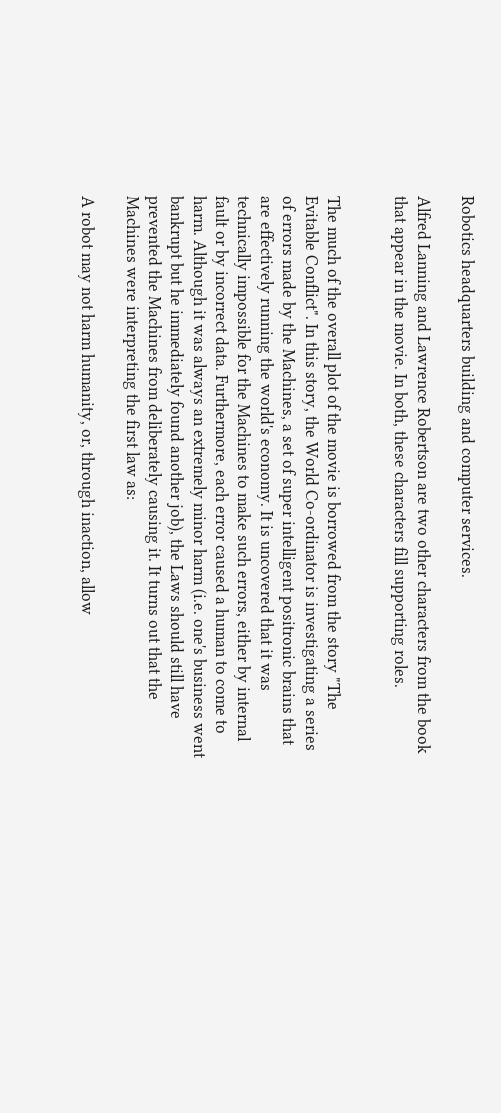Robotics headquarters building and computer services.

Alfred Lanning and Lawrence Robertson are two other characters from the book that appear in the movie. In both, these characters fill supporting roles.


The much of the overall plot of the movie is borrowed from the story "The Evitable Conflict". In this story, the World Co-ordinator is investigating a series of errors made by the Machines, a set of super intelligent positronic brains that are effectively running the world's economy. It is uncovered that it was technically impossible for the Machines to make such errors, either by internal fault or by incorrect data. Furthermore, each error caused a human to come to harm. Although it was always an extremely minor harm (i.e. one's business went bankrupt but he immediately found another job), the Laws should still have prevented the Machines from deliberately causing it. It turns out that the Machines were interpreting the first law as:

A robot may not harm humanity, or, through inaction, allow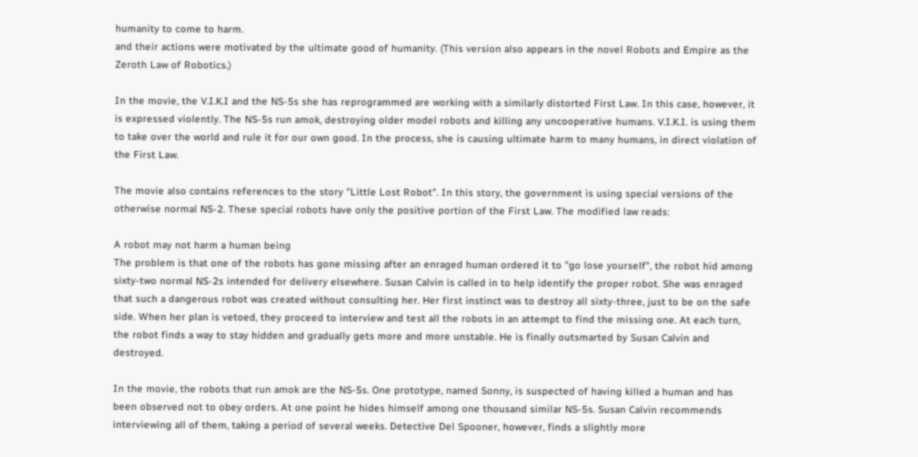humanity to come to harm.
and their actions were motivated by the ultimate good of humanity. (This version also appears in the novel Robots and Empire as the Zeroth Law of Robotics.)

In the movie, the V.I.K.I and the NS-5s she has reprogrammed are working with a similarly distorted First Law. In this case, however, it is expressed violently. The NS-5s run amok, destroying older model robots and killing any uncooperative humans. V.I.K.I. is using them to take over the world and rule it for our own good. In the process, she is causing ultimate harm to many humans, in direct violation of the First Law.

The movie also contains references to the story "Little Lost Robot". In this story, the government is using special versions of the otherwise normal NS-2. These special robots have only the positive portion of the First Law. The modified law reads:

A robot may not harm a human being
The problem is that one of the robots has gone missing after an enraged human ordered it to "go lose yourself", the robot hid among sixty-two normal NS-2s intended for delivery elsewhere. Susan Calvin is called in to help identify the proper robot. She was enraged that such a dangerous robot was created without consulting her. Her first instinct was to destroy all sixty-three, just to be on the safe side. When her plan is vetoed, they proceed to interview and test all the robots in an attempt to find the missing one. At each turn, the robot finds a way to stay hidden and gradually gets more and more unstable. He is finally outsmarted by Susan Calvin and destroyed.

In the movie, the robots that run amok are the NS-5s. One prototype, named Sonny, is suspected of having killed a human and has been observed not to obey orders. At one point he hides himself among one thousand similar NS-5s. Susan Calvin recommends interviewing all of them, taking a period of several weeks. Detective Del Spooner, however, finds a slightly more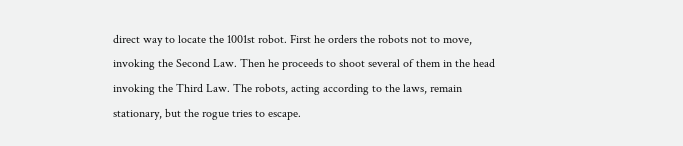direct way to locate the 1001st robot. First he orders the robots not to move, invoking the Second Law. Then he proceeds to shoot several of them in the head invoking the Third Law. The robots, acting according to the laws, remain stationary, but the rogue tries to escape.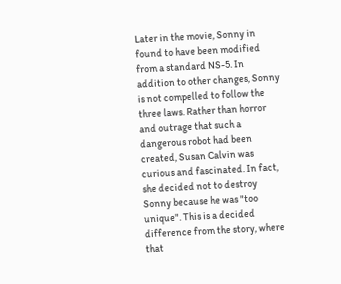Later in the movie, Sonny in found to have been modified from a standard NS-5. In addition to other changes, Sonny is not compelled to follow the three laws. Rather than horror and outrage that such a dangerous robot had been created, Susan Calvin was curious and fascinated. In fact, she decided not to destroy Sonny because he was "too unique". This is a decided difference from the story, where that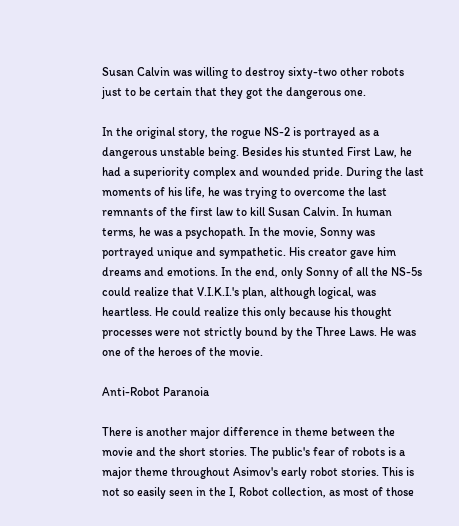Susan Calvin was willing to destroy sixty-two other robots just to be certain that they got the dangerous one.

In the original story, the rogue NS-2 is portrayed as a dangerous unstable being. Besides his stunted First Law, he had a superiority complex and wounded pride. During the last moments of his life, he was trying to overcome the last remnants of the first law to kill Susan Calvin. In human terms, he was a psychopath. In the movie, Sonny was portrayed unique and sympathetic. His creator gave him dreams and emotions. In the end, only Sonny of all the NS-5s could realize that V.I.K.I.'s plan, although logical, was heartless. He could realize this only because his thought processes were not strictly bound by the Three Laws. He was one of the heroes of the movie.

Anti-Robot Paranoia

There is another major difference in theme between the movie and the short stories. The public's fear of robots is a major theme throughout Asimov's early robot stories. This is not so easily seen in the I, Robot collection, as most of those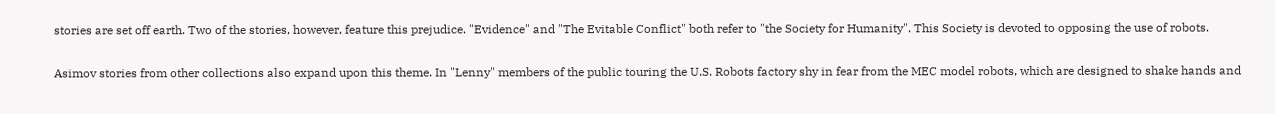stories are set off earth. Two of the stories, however, feature this prejudice. "Evidence" and "The Evitable Conflict" both refer to "the Society for Humanity". This Society is devoted to opposing the use of robots.

Asimov stories from other collections also expand upon this theme. In "Lenny" members of the public touring the U.S. Robots factory shy in fear from the MEC model robots, which are designed to shake hands and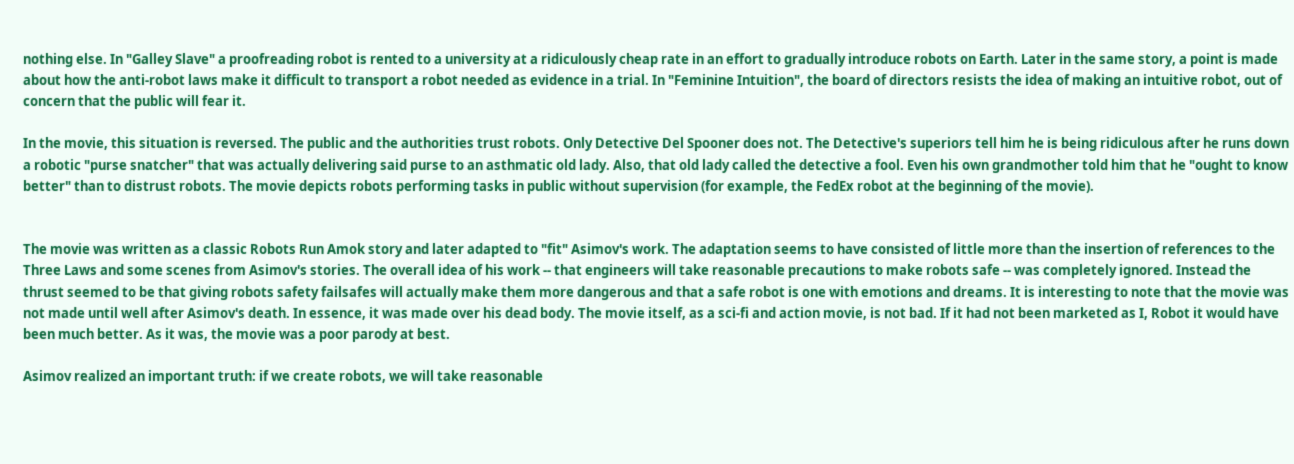nothing else. In "Galley Slave" a proofreading robot is rented to a university at a ridiculously cheap rate in an effort to gradually introduce robots on Earth. Later in the same story, a point is made about how the anti-robot laws make it difficult to transport a robot needed as evidence in a trial. In "Feminine Intuition", the board of directors resists the idea of making an intuitive robot, out of concern that the public will fear it.

In the movie, this situation is reversed. The public and the authorities trust robots. Only Detective Del Spooner does not. The Detective's superiors tell him he is being ridiculous after he runs down a robotic "purse snatcher" that was actually delivering said purse to an asthmatic old lady. Also, that old lady called the detective a fool. Even his own grandmother told him that he "ought to know better" than to distrust robots. The movie depicts robots performing tasks in public without supervision (for example, the FedEx robot at the beginning of the movie).


The movie was written as a classic Robots Run Amok story and later adapted to "fit" Asimov's work. The adaptation seems to have consisted of little more than the insertion of references to the Three Laws and some scenes from Asimov's stories. The overall idea of his work -- that engineers will take reasonable precautions to make robots safe -- was completely ignored. Instead the thrust seemed to be that giving robots safety failsafes will actually make them more dangerous and that a safe robot is one with emotions and dreams. It is interesting to note that the movie was not made until well after Asimov's death. In essence, it was made over his dead body. The movie itself, as a sci-fi and action movie, is not bad. If it had not been marketed as I, Robot it would have been much better. As it was, the movie was a poor parody at best.

Asimov realized an important truth: if we create robots, we will take reasonable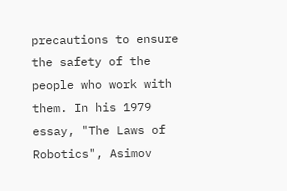precautions to ensure the safety of the people who work with them. In his 1979 essay, "The Laws of Robotics", Asimov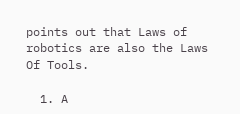points out that Laws of robotics are also the Laws Of Tools.

  1. A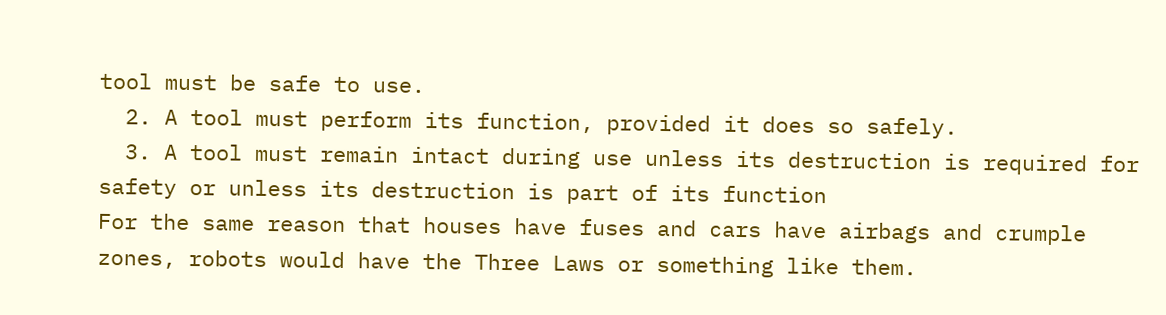tool must be safe to use.
  2. A tool must perform its function, provided it does so safely.
  3. A tool must remain intact during use unless its destruction is required for safety or unless its destruction is part of its function
For the same reason that houses have fuses and cars have airbags and crumple zones, robots would have the Three Laws or something like them.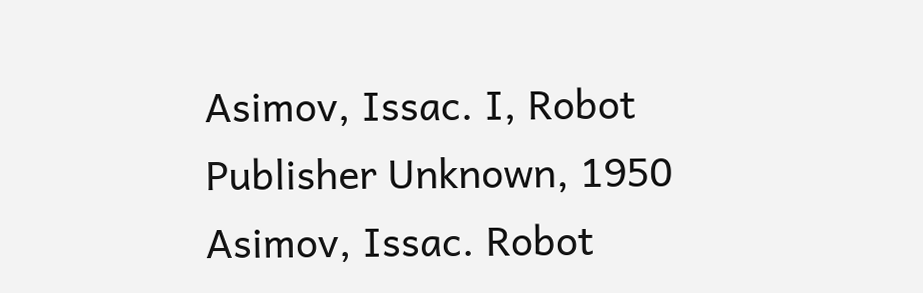Asimov, Issac. I, Robot Publisher Unknown, 1950
Asimov, Issac. Robot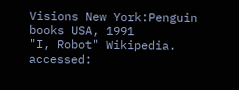Visions New York:Penguin books USA, 1991
"I, Robot" Wikipedia. accessed: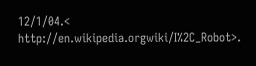12/1/04.< http://en.wikipedia.orgwiki/I%2C_Robot>.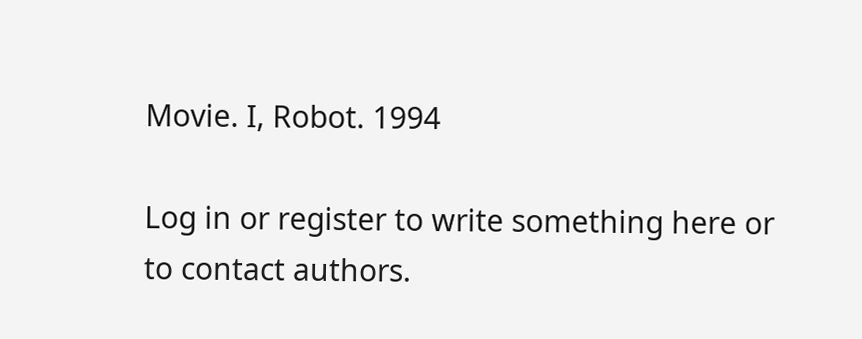Movie. I, Robot. 1994

Log in or register to write something here or to contact authors.